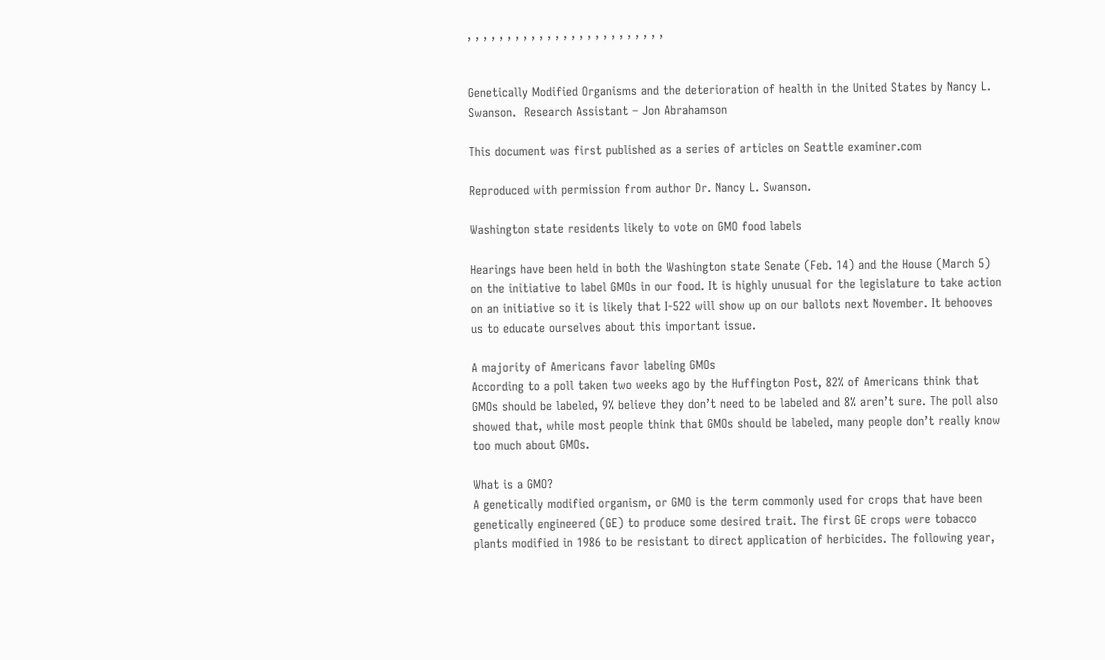, , , , , , , , , , , , , , , , , , , , , , , , ,


Genetically Modified Organisms and the deterioration of health in the United States by Nancy L. Swanson.  Research Assistant – Jon Abrahamson

This document was first published as a series of articles on Seattle examiner.com

Reproduced with permission from author Dr. Nancy L. Swanson.

Washington state residents likely to vote on GMO food labels

Hearings have been held in both the Washington state Senate (Feb. 14) and the House (March 5) on the initiative to label GMOs in our food. It is highly unusual for the legislature to take action on an initiative so it is likely that I-522 will show up on our ballots next November. It behooves us to educate ourselves about this important issue.

A majority of Americans favor labeling GMOs
According to a poll taken two weeks ago by the Huffington Post, 82% of Americans think that GMOs should be labeled, 9% believe they don’t need to be labeled and 8% aren’t sure. The poll also showed that, while most people think that GMOs should be labeled, many people don’t really know too much about GMOs.

What is a GMO?
A genetically modified organism, or GMO is the term commonly used for crops that have been genetically engineered (GE) to produce some desired trait. The first GE crops were tobacco plants modified in 1986 to be resistant to direct application of herbicides. The following year,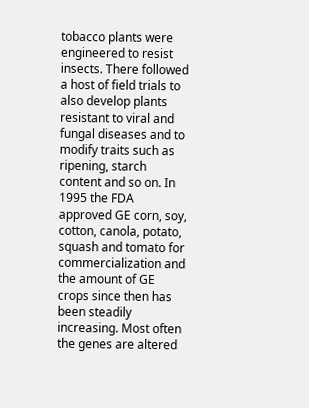tobacco plants were engineered to resist insects. There followed a host of field trials to also develop plants resistant to viral and fungal diseases and to modify traits such as ripening, starch content and so on. In 1995 the FDA approved GE corn, soy, cotton, canola, potato, squash and tomato for commercialization and the amount of GE crops since then has been steadily increasing. Most often the genes are altered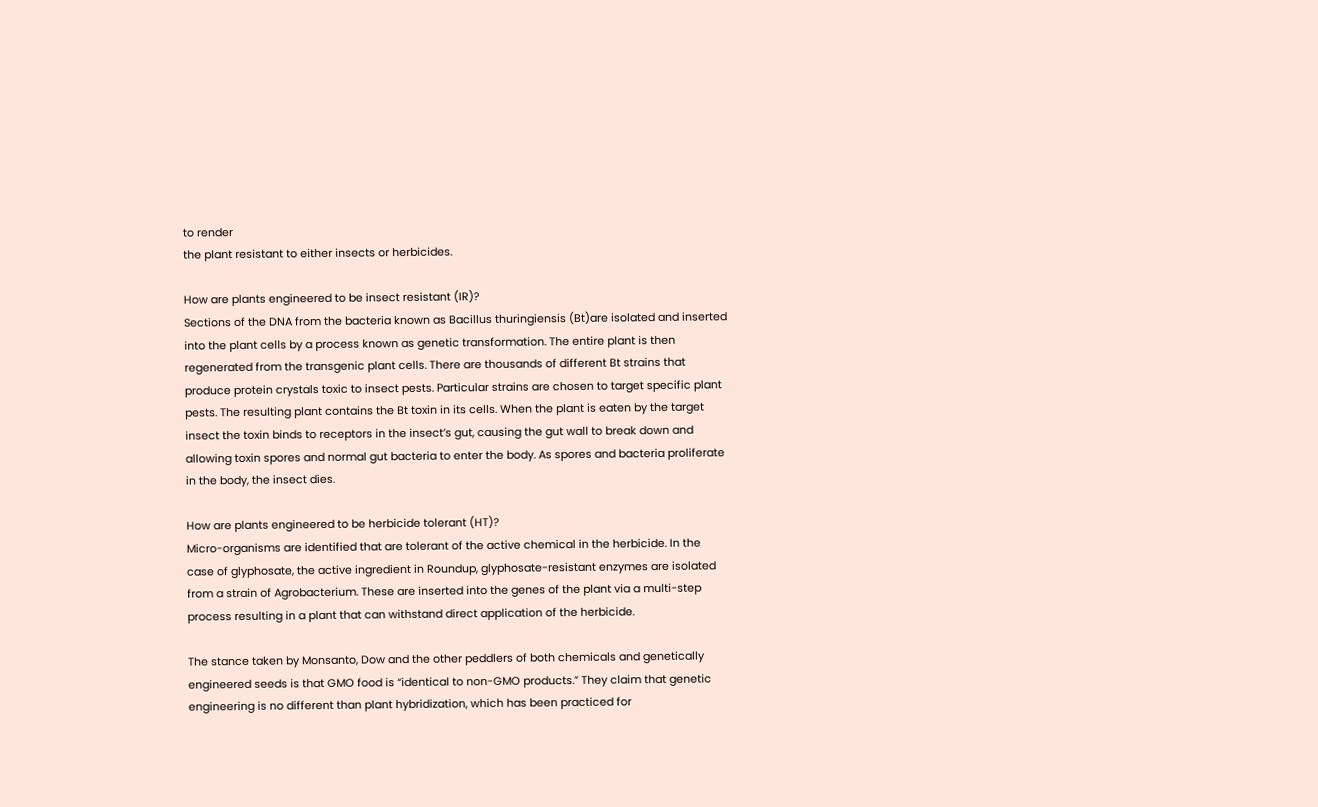to render
the plant resistant to either insects or herbicides.

How are plants engineered to be insect resistant (IR)?
Sections of the DNA from the bacteria known as Bacillus thuringiensis (Bt)are isolated and inserted into the plant cells by a process known as genetic transformation. The entire plant is then regenerated from the transgenic plant cells. There are thousands of different Bt strains that produce protein crystals toxic to insect pests. Particular strains are chosen to target specific plant pests. The resulting plant contains the Bt toxin in its cells. When the plant is eaten by the target insect the toxin binds to receptors in the insect’s gut, causing the gut wall to break down and allowing toxin spores and normal gut bacteria to enter the body. As spores and bacteria proliferate in the body, the insect dies.

How are plants engineered to be herbicide tolerant (HT)?
Micro-organisms are identified that are tolerant of the active chemical in the herbicide. In the case of glyphosate, the active ingredient in Roundup, glyphosate-resistant enzymes are isolated from a strain of Agrobacterium. These are inserted into the genes of the plant via a multi-step process resulting in a plant that can withstand direct application of the herbicide.

The stance taken by Monsanto, Dow and the other peddlers of both chemicals and genetically engineered seeds is that GMO food is “identical to non-GMO products.” They claim that genetic engineering is no different than plant hybridization, which has been practiced for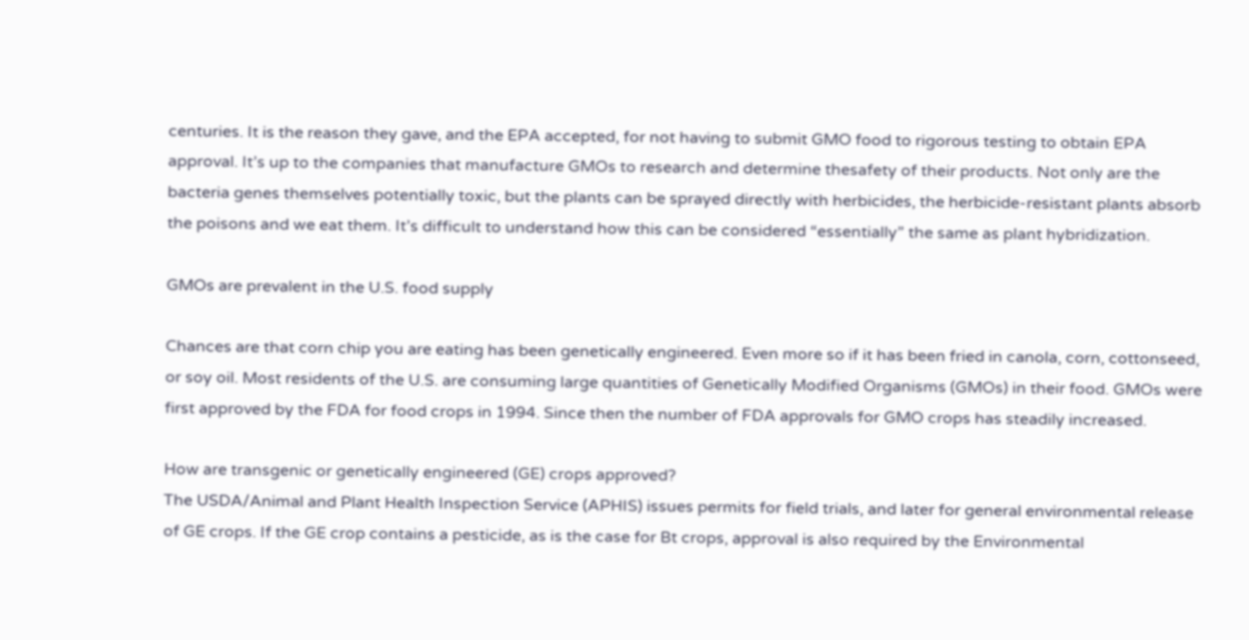centuries. It is the reason they gave, and the EPA accepted, for not having to submit GMO food to rigorous testing to obtain EPA approval. It’s up to the companies that manufacture GMOs to research and determine thesafety of their products. Not only are the bacteria genes themselves potentially toxic, but the plants can be sprayed directly with herbicides, the herbicide-resistant plants absorb the poisons and we eat them. It’s difficult to understand how this can be considered “essentially” the same as plant hybridization.

GMOs are prevalent in the U.S. food supply

Chances are that corn chip you are eating has been genetically engineered. Even more so if it has been fried in canola, corn, cottonseed, or soy oil. Most residents of the U.S. are consuming large quantities of Genetically Modified Organisms (GMOs) in their food. GMOs were first approved by the FDA for food crops in 1994. Since then the number of FDA approvals for GMO crops has steadily increased.

How are transgenic or genetically engineered (GE) crops approved?
The USDA/Animal and Plant Health Inspection Service (APHIS) issues permits for field trials, and later for general environmental release of GE crops. If the GE crop contains a pesticide, as is the case for Bt crops, approval is also required by the Environmental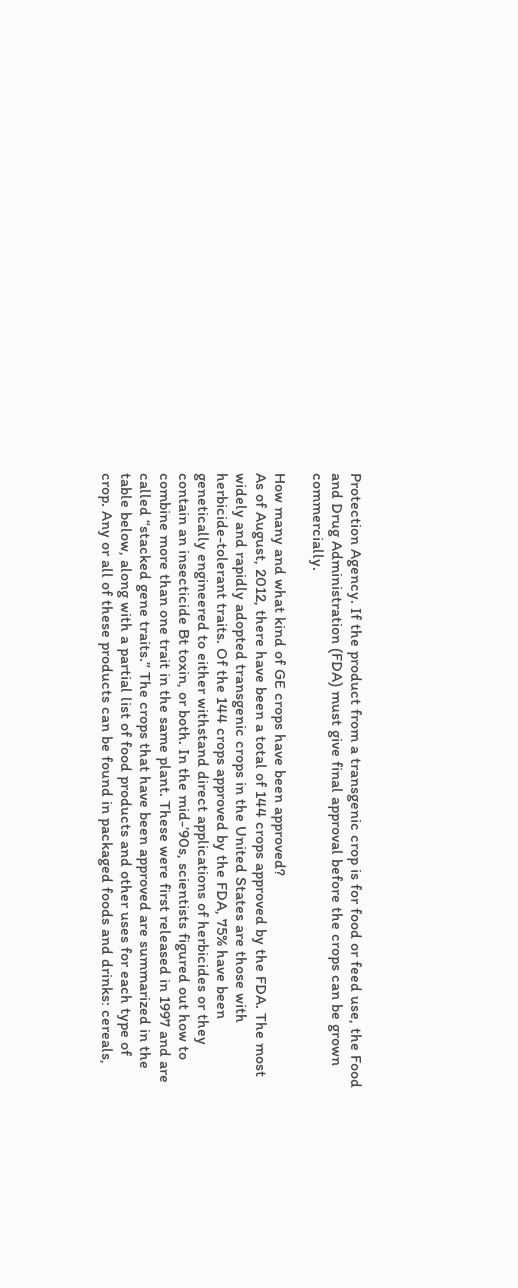Protection Agency. If the product from a transgenic crop is for food or feed use, the Food and Drug Administration (FDA) must give final approval before the crops can be grown commercially.

How many and what kind of GE crops have been approved?
As of August, 2012, there have been a total of 144 crops approved by the FDA. The most widely and rapidly adopted transgenic crops in the United States are those with herbicide-tolerant traits. Of the 144 crops approved by the FDA, 75% have been genetically engineered to either withstand direct applications of herbicides or they contain an insecticide Bt toxin, or both. In the mid-’90s, scientists figured out how to combine more than one trait in the same plant. These were first released in 1997 and are called “stacked gene traits.” The crops that have been approved are summarized in the table below, along with a partial list of food products and other uses for each type of crop. Any or all of these products can be found in packaged foods and drinks: cereals,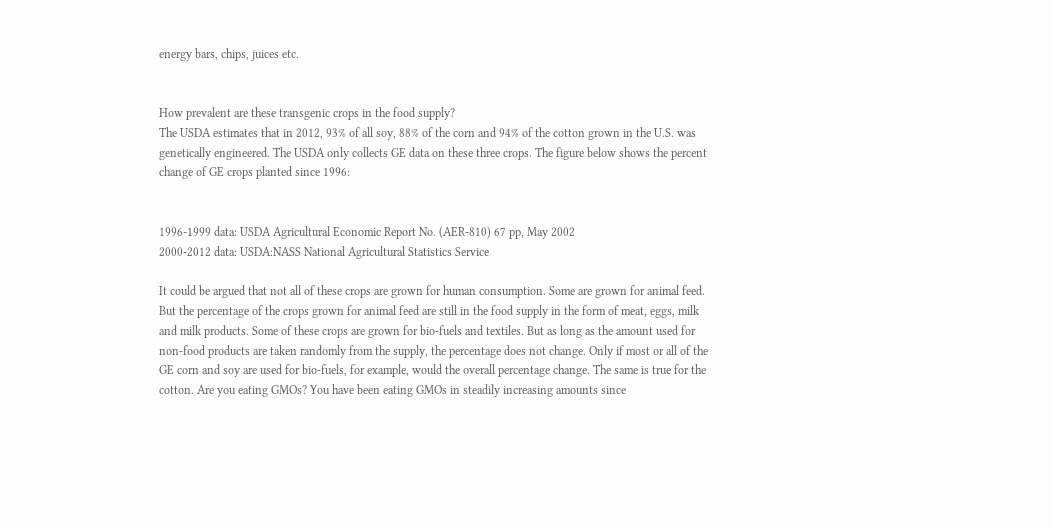energy bars, chips, juices etc.


How prevalent are these transgenic crops in the food supply?
The USDA estimates that in 2012, 93% of all soy, 88% of the corn and 94% of the cotton grown in the U.S. was genetically engineered. The USDA only collects GE data on these three crops. The figure below shows the percent change of GE crops planted since 1996:


1996-1999 data: USDA Agricultural Economic Report No. (AER-810) 67 pp, May 2002
2000-2012 data: USDA:NASS National Agricultural Statistics Service

It could be argued that not all of these crops are grown for human consumption. Some are grown for animal feed. But the percentage of the crops grown for animal feed are still in the food supply in the form of meat, eggs, milk and milk products. Some of these crops are grown for bio-fuels and textiles. But as long as the amount used for non-food products are taken randomly from the supply, the percentage does not change. Only if most or all of the GE corn and soy are used for bio-fuels, for example, would the overall percentage change. The same is true for the cotton. Are you eating GMOs? You have been eating GMOs in steadily increasing amounts since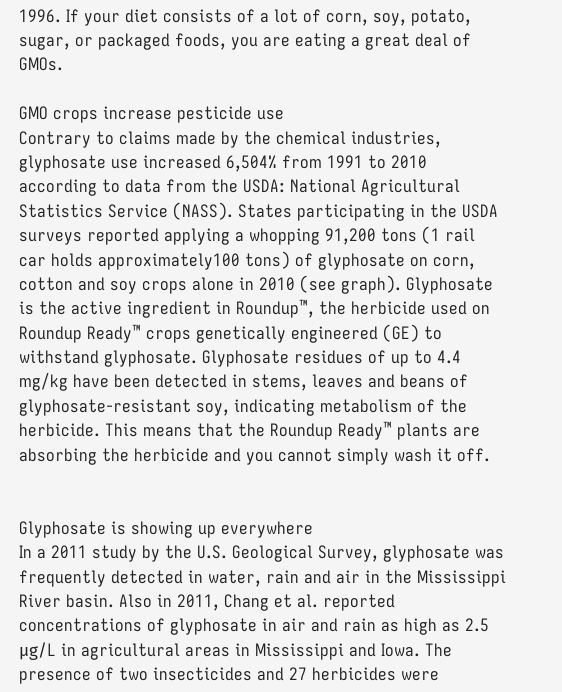1996. If your diet consists of a lot of corn, soy, potato, sugar, or packaged foods, you are eating a great deal of GMOs.

GMO crops increase pesticide use
Contrary to claims made by the chemical industries, glyphosate use increased 6,504% from 1991 to 2010 according to data from the USDA: National Agricultural Statistics Service (NASS). States participating in the USDA surveys reported applying a whopping 91,200 tons (1 rail car holds approximately100 tons) of glyphosate on corn, cotton and soy crops alone in 2010 (see graph). Glyphosate is the active ingredient in Roundup™, the herbicide used on Roundup Ready™ crops genetically engineered (GE) to withstand glyphosate. Glyphosate residues of up to 4.4 mg/kg have been detected in stems, leaves and beans of glyphosate-resistant soy, indicating metabolism of the herbicide. This means that the Roundup Ready™ plants are absorbing the herbicide and you cannot simply wash it off.


Glyphosate is showing up everywhere
In a 2011 study by the U.S. Geological Survey, glyphosate was frequently detected in water, rain and air in the Mississippi River basin. Also in 2011, Chang et al. reported concentrations of glyphosate in air and rain as high as 2.5 μg/L in agricultural areas in Mississippi and Iowa. The presence of two insecticides and 27 herbicides were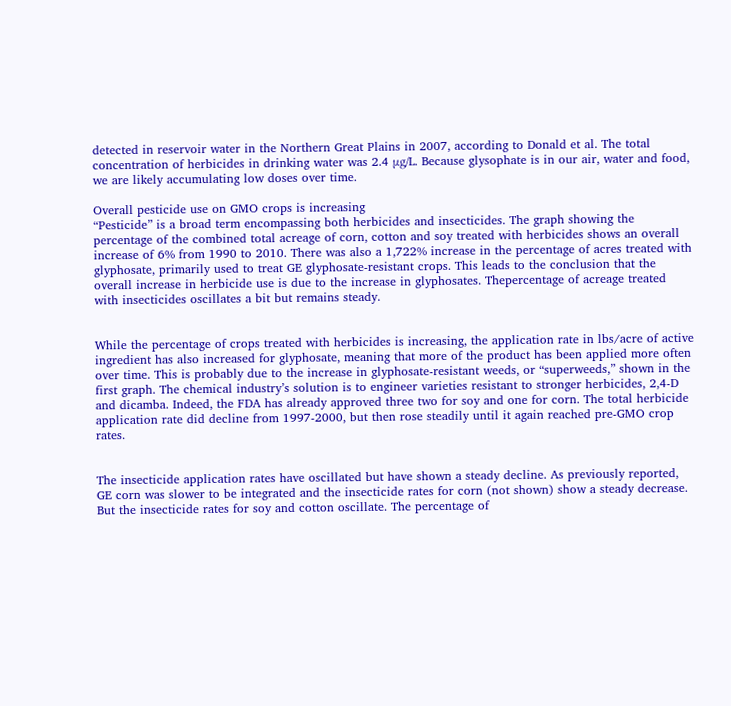detected in reservoir water in the Northern Great Plains in 2007, according to Donald et al. The total concentration of herbicides in drinking water was 2.4 μg/L. Because glysophate is in our air, water and food, we are likely accumulating low doses over time.

Overall pesticide use on GMO crops is increasing
“Pesticide” is a broad term encompassing both herbicides and insecticides. The graph showing the percentage of the combined total acreage of corn, cotton and soy treated with herbicides shows an overall increase of 6% from 1990 to 2010. There was also a 1,722% increase in the percentage of acres treated with glyphosate, primarily used to treat GE glyphosate-resistant crops. This leads to the conclusion that the overall increase in herbicide use is due to the increase in glyphosates. Thepercentage of acreage treated with insecticides oscillates a bit but remains steady.


While the percentage of crops treated with herbicides is increasing, the application rate in lbs/acre of active ingredient has also increased for glyphosate, meaning that more of the product has been applied more often over time. This is probably due to the increase in glyphosate-resistant weeds, or “superweeds,” shown in the first graph. The chemical industry’s solution is to engineer varieties resistant to stronger herbicides, 2,4-D and dicamba. Indeed, the FDA has already approved three two for soy and one for corn. The total herbicide application rate did decline from 1997-2000, but then rose steadily until it again reached pre-GMO crop rates.


The insecticide application rates have oscillated but have shown a steady decline. As previously reported, GE corn was slower to be integrated and the insecticide rates for corn (not shown) show a steady decrease. But the insecticide rates for soy and cotton oscillate. The percentage of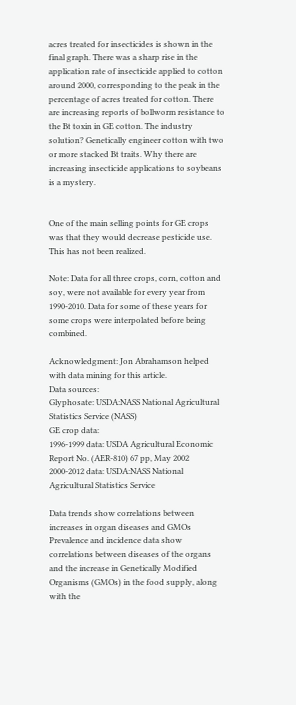acres treated for insecticides is shown in the final graph. There was a sharp rise in the application rate of insecticide applied to cotton around 2000, corresponding to the peak in the percentage of acres treated for cotton. There are increasing reports of bollworm resistance to the Bt toxin in GE cotton. The industry
solution? Genetically engineer cotton with two or more stacked Bt traits. Why there are increasing insecticide applications to soybeans is a mystery.


One of the main selling points for GE crops was that they would decrease pesticide use. This has not been realized.

Note: Data for all three crops, corn, cotton and soy, were not available for every year from 1990-2010. Data for some of these years for some crops were interpolated before being combined.

Acknowledgment: Jon Abrahamson helped with data mining for this article.
Data sources:
Glyphosate: USDA:NASS National Agricultural Statistics Service (NASS)
GE crop data:
1996-1999 data: USDA Agricultural Economic Report No. (AER-810) 67 pp, May 2002
2000-2012 data: USDA:NASS National Agricultural Statistics Service

Data trends show correlations between increases in organ diseases and GMOs
Prevalence and incidence data show correlations between diseases of the organs and the increase in Genetically Modified Organisms (GMOs) in the food supply, along with the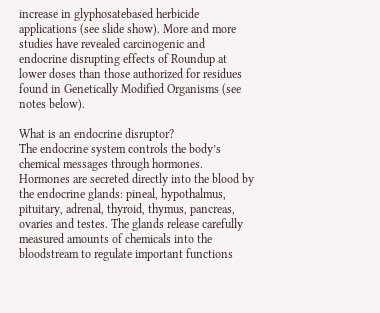increase in glyphosatebased herbicide applications (see slide show). More and more studies have revealed carcinogenic and endocrine disrupting effects of Roundup at lower doses than those authorized for residues found in Genetically Modified Organisms (see notes below).

What is an endocrine disruptor?
The endocrine system controls the body’s chemical messages through hormones. Hormones are secreted directly into the blood by the endocrine glands: pineal, hypothalmus, pituitary, adrenal, thyroid, thymus, pancreas, ovaries and testes. The glands release carefully measured amounts of chemicals into the bloodstream to regulate important functions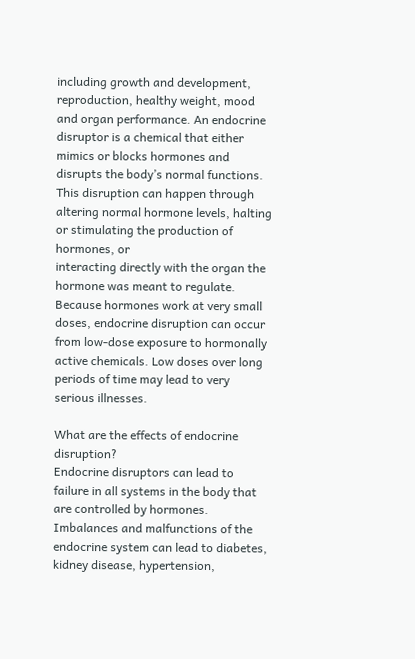including growth and development, reproduction, healthy weight, mood and organ performance. An endocrine disruptor is a chemical that either mimics or blocks hormones and disrupts the body’s normal functions. This disruption can happen through altering normal hormone levels, halting or stimulating the production of hormones, or
interacting directly with the organ the hormone was meant to regulate. Because hormones work at very small doses, endocrine disruption can occur from low-dose exposure to hormonally active chemicals. Low doses over long periods of time may lead to very serious illnesses.

What are the effects of endocrine disruption?
Endocrine disruptors can lead to failure in all systems in the body that are controlled by hormones. Imbalances and malfunctions of the endocrine system can lead to diabetes, kidney disease, hypertension,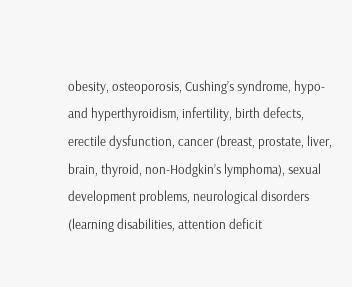obesity, osteoporosis, Cushing’s syndrome, hypo- and hyperthyroidism, infertility, birth defects, erectile dysfunction, cancer (breast, prostate, liver, brain, thyroid, non-Hodgkin’s lymphoma), sexual development problems, neurological disorders (learning disabilities, attention deficit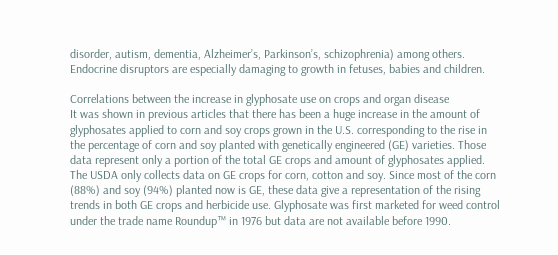disorder, autism, dementia, Alzheimer’s, Parkinson’s, schizophrenia) among others. Endocrine disruptors are especially damaging to growth in fetuses, babies and children.

Correlations between the increase in glyphosate use on crops and organ disease
It was shown in previous articles that there has been a huge increase in the amount of glyphosates applied to corn and soy crops grown in the U.S. corresponding to the rise in the percentage of corn and soy planted with genetically engineered (GE) varieties. Those data represent only a portion of the total GE crops and amount of glyphosates applied. The USDA only collects data on GE crops for corn, cotton and soy. Since most of the corn (88%) and soy (94%) planted now is GE, these data give a representation of the rising trends in both GE crops and herbicide use. Glyphosate was first marketed for weed control under the trade name Roundup™ in 1976 but data are not available before 1990.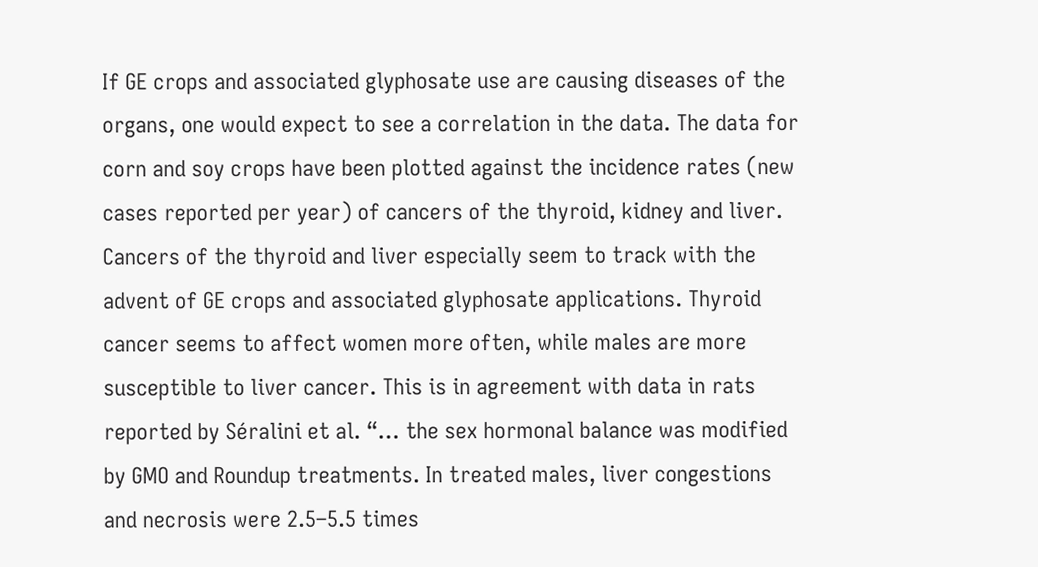If GE crops and associated glyphosate use are causing diseases of the organs, one would expect to see a correlation in the data. The data for corn and soy crops have been plotted against the incidence rates (new cases reported per year) of cancers of the thyroid, kidney and liver. Cancers of the thyroid and liver especially seem to track with the advent of GE crops and associated glyphosate applications. Thyroid cancer seems to affect women more often, while males are more susceptible to liver cancer. This is in agreement with data in rats reported by Séralini et al. “… the sex hormonal balance was modified by GMO and Roundup treatments. In treated males, liver congestions and necrosis were 2.5–5.5 times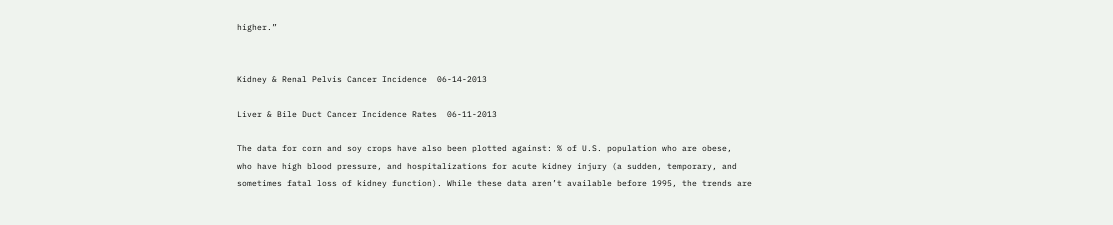higher.”


Kidney & Renal Pelvis Cancer Incidence  06-14-2013

Liver & Bile Duct Cancer Incidence Rates  06-11-2013

The data for corn and soy crops have also been plotted against: % of U.S. population who are obese,
who have high blood pressure, and hospitalizations for acute kidney injury (a sudden, temporary, and
sometimes fatal loss of kidney function). While these data aren’t available before 1995, the trends are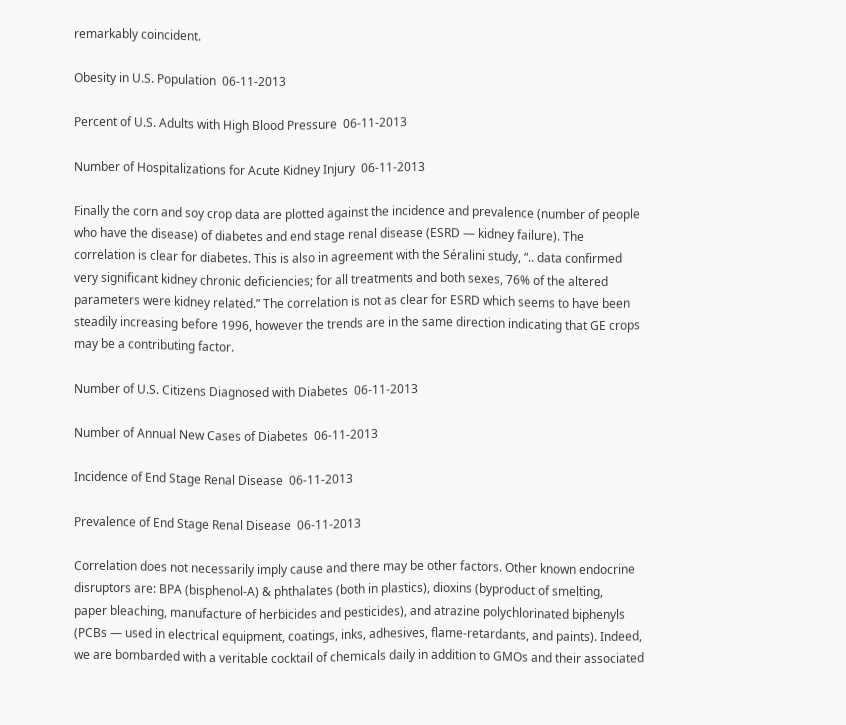remarkably coincident.

Obesity in U.S. Population  06-11-2013

Percent of U.S. Adults with High Blood Pressure  06-11-2013

Number of Hospitalizations for Acute Kidney Injury  06-11-2013

Finally the corn and soy crop data are plotted against the incidence and prevalence (number of people
who have the disease) of diabetes and end stage renal disease (ESRD — kidney failure). The
correlation is clear for diabetes. This is also in agreement with the Séralini study, “.. data confirmed
very significant kidney chronic deficiencies; for all treatments and both sexes, 76% of the altered
parameters were kidney related.” The correlation is not as clear for ESRD which seems to have been
steadily increasing before 1996, however the trends are in the same direction indicating that GE crops
may be a contributing factor.

Number of U.S. Citizens Diagnosed with Diabetes  06-11-2013

Number of Annual New Cases of Diabetes  06-11-2013

Incidence of End Stage Renal Disease  06-11-2013

Prevalence of End Stage Renal Disease  06-11-2013

Correlation does not necessarily imply cause and there may be other factors. Other known endocrine
disruptors are: BPA (bisphenol-A) & phthalates (both in plastics), dioxins (byproduct of smelting,
paper bleaching, manufacture of herbicides and pesticides), and atrazine polychlorinated biphenyls
(PCBs — used in electrical equipment, coatings, inks, adhesives, flame-retardants, and paints). Indeed,
we are bombarded with a veritable cocktail of chemicals daily in addition to GMOs and their associated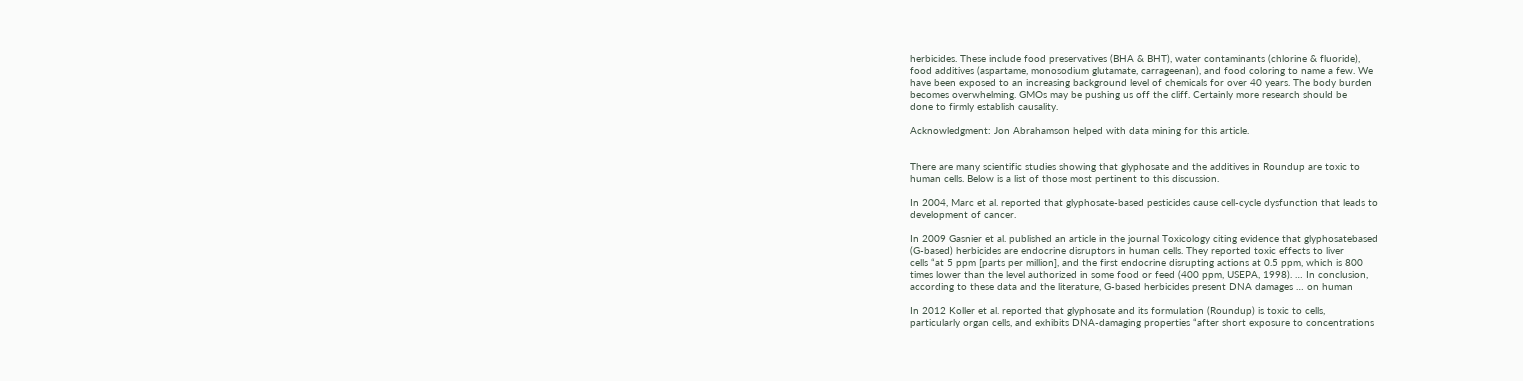herbicides. These include food preservatives (BHA & BHT), water contaminants (chlorine & fluoride),
food additives (aspartame, monosodium glutamate, carrageenan), and food coloring to name a few. We
have been exposed to an increasing background level of chemicals for over 40 years. The body burden
becomes overwhelming. GMOs may be pushing us off the cliff. Certainly more research should be
done to firmly establish causality.

Acknowledgment: Jon Abrahamson helped with data mining for this article.


There are many scientific studies showing that glyphosate and the additives in Roundup are toxic to
human cells. Below is a list of those most pertinent to this discussion.

In 2004, Marc et al. reported that glyphosate-based pesticides cause cell-cycle dysfunction that leads to
development of cancer.

In 2009 Gasnier et al. published an article in the journal Toxicology citing evidence that glyphosatebased
(G-based) herbicides are endocrine disruptors in human cells. They reported toxic effects to liver
cells “at 5 ppm [parts per million], and the first endocrine disrupting actions at 0.5 ppm, which is 800
times lower than the level authorized in some food or feed (400 ppm, USEPA, 1998). … In conclusion,
according to these data and the literature, G-based herbicides present DNA damages … on human

In 2012 Koller et al. reported that glyphosate and its formulation (Roundup) is toxic to cells,
particularly organ cells, and exhibits DNA-damaging properties “after short exposure to concentrations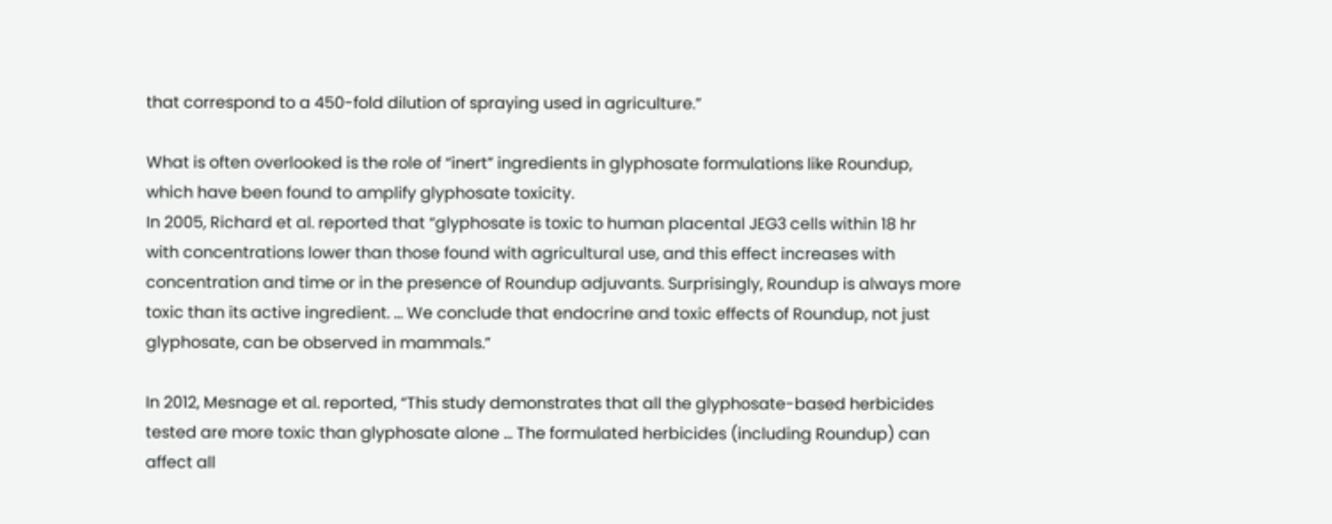that correspond to a 450-fold dilution of spraying used in agriculture.”

What is often overlooked is the role of “inert” ingredients in glyphosate formulations like Roundup,
which have been found to amplify glyphosate toxicity.
In 2005, Richard et al. reported that “glyphosate is toxic to human placental JEG3 cells within 18 hr
with concentrations lower than those found with agricultural use, and this effect increases with
concentration and time or in the presence of Roundup adjuvants. Surprisingly, Roundup is always more
toxic than its active ingredient. … We conclude that endocrine and toxic effects of Roundup, not just
glyphosate, can be observed in mammals.”

In 2012, Mesnage et al. reported, “This study demonstrates that all the glyphosate-based herbicides
tested are more toxic than glyphosate alone … The formulated herbicides (including Roundup) can
affect all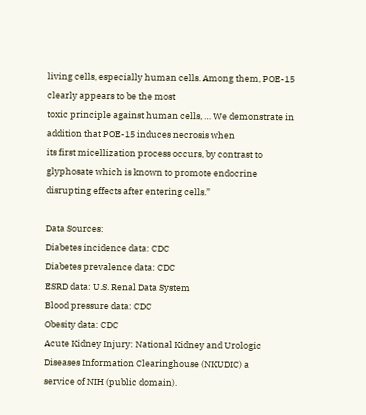living cells, especially human cells. Among them, POE-15 clearly appears to be the most
toxic principle against human cells, … We demonstrate in addition that POE-15 induces necrosis when
its first micellization process occurs, by contrast to glyphosate which is known to promote endocrine
disrupting effects after entering cells.”

Data Sources:
Diabetes incidence data: CDC
Diabetes prevalence data: CDC
ESRD data: U.S. Renal Data System
Blood pressure data: CDC
Obesity data: CDC
Acute Kidney Injury: National Kidney and Urologic Diseases Information Clearinghouse (NKUDIC) a
service of NIH (public domain).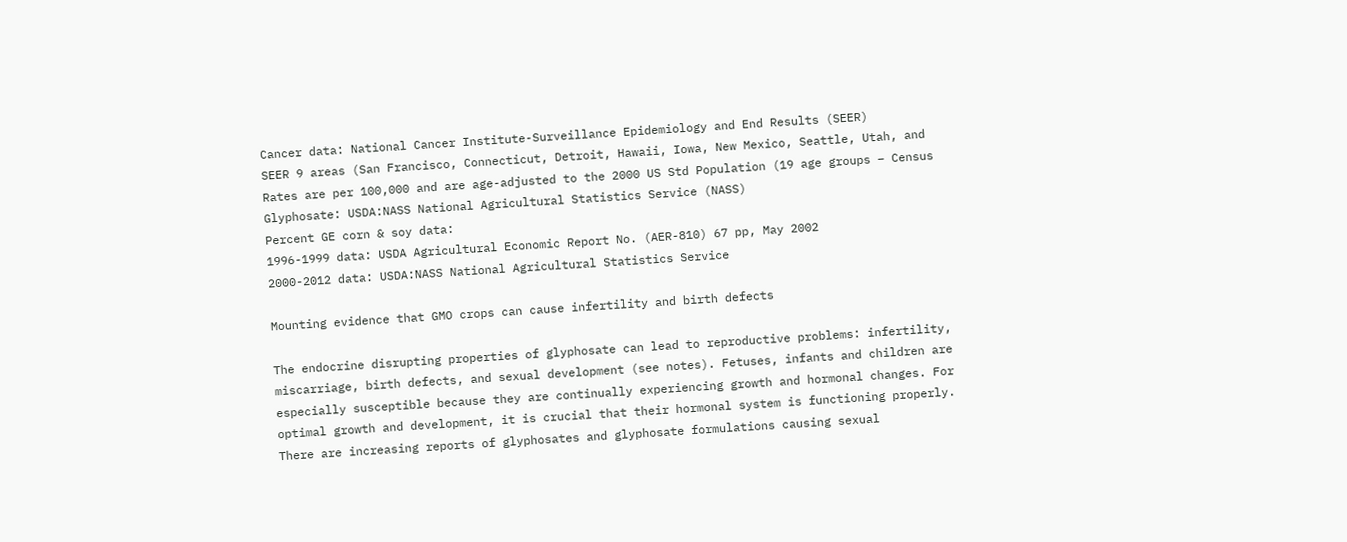Cancer data: National Cancer Institute-Surveillance Epidemiology and End Results (SEER)
SEER 9 areas (San Francisco, Connecticut, Detroit, Hawaii, Iowa, New Mexico, Seattle, Utah, and
Rates are per 100,000 and are age-adjusted to the 2000 US Std Population (19 age groups – Census
Glyphosate: USDA:NASS National Agricultural Statistics Service (NASS)
Percent GE corn & soy data:
1996-1999 data: USDA Agricultural Economic Report No. (AER-810) 67 pp, May 2002
2000-2012 data: USDA:NASS National Agricultural Statistics Service

Mounting evidence that GMO crops can cause infertility and birth defects

The endocrine disrupting properties of glyphosate can lead to reproductive problems: infertility,
miscarriage, birth defects, and sexual development (see notes). Fetuses, infants and children are
especially susceptible because they are continually experiencing growth and hormonal changes. For
optimal growth and development, it is crucial that their hormonal system is functioning properly.
There are increasing reports of glyphosates and glyphosate formulations causing sexual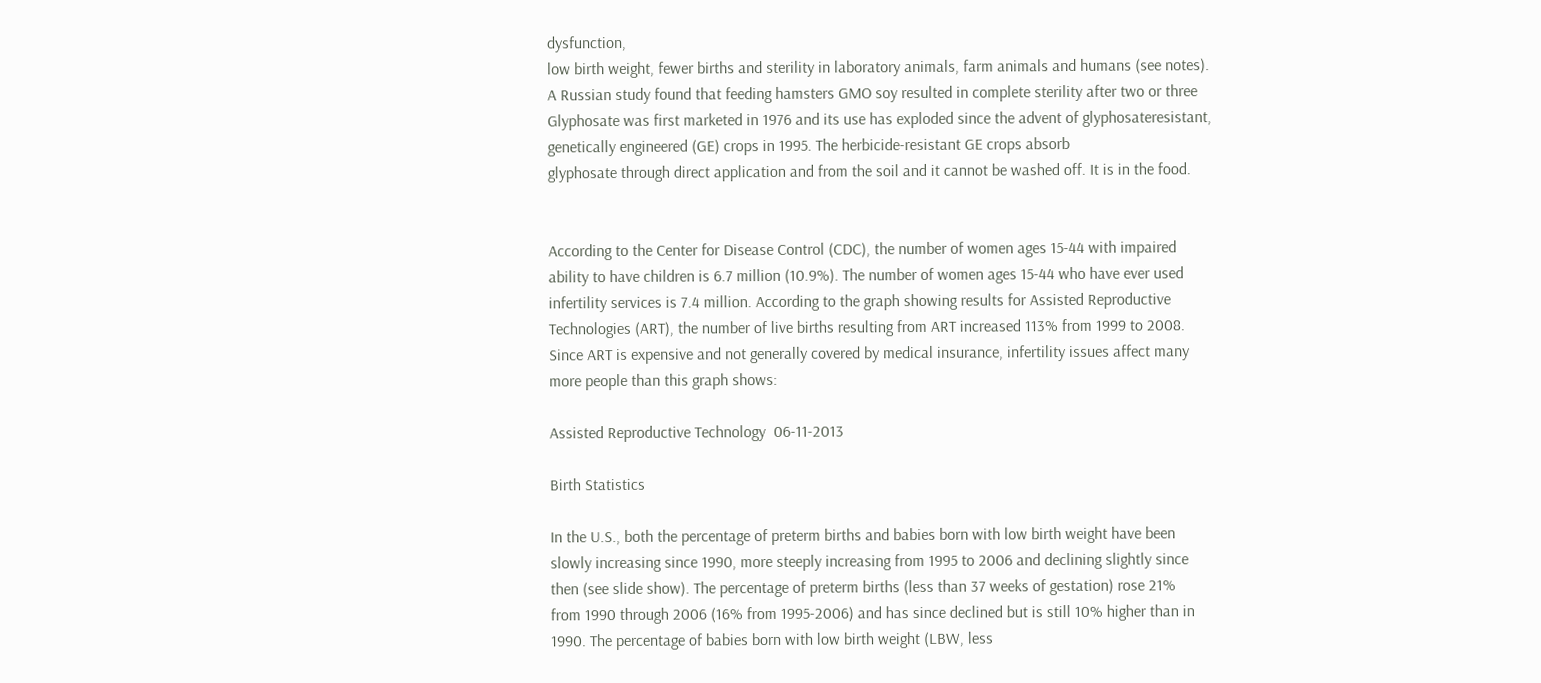dysfunction,
low birth weight, fewer births and sterility in laboratory animals, farm animals and humans (see notes).
A Russian study found that feeding hamsters GMO soy resulted in complete sterility after two or three
Glyphosate was first marketed in 1976 and its use has exploded since the advent of glyphosateresistant,
genetically engineered (GE) crops in 1995. The herbicide-resistant GE crops absorb
glyphosate through direct application and from the soil and it cannot be washed off. It is in the food.


According to the Center for Disease Control (CDC), the number of women ages 15-44 with impaired
ability to have children is 6.7 million (10.9%). The number of women ages 15-44 who have ever used
infertility services is 7.4 million. According to the graph showing results for Assisted Reproductive
Technologies (ART), the number of live births resulting from ART increased 113% from 1999 to 2008.
Since ART is expensive and not generally covered by medical insurance, infertility issues affect many
more people than this graph shows:

Assisted Reproductive Technology  06-11-2013

Birth Statistics

In the U.S., both the percentage of preterm births and babies born with low birth weight have been
slowly increasing since 1990, more steeply increasing from 1995 to 2006 and declining slightly since
then (see slide show). The percentage of preterm births (less than 37 weeks of gestation) rose 21%
from 1990 through 2006 (16% from 1995-2006) and has since declined but is still 10% higher than in
1990. The percentage of babies born with low birth weight (LBW, less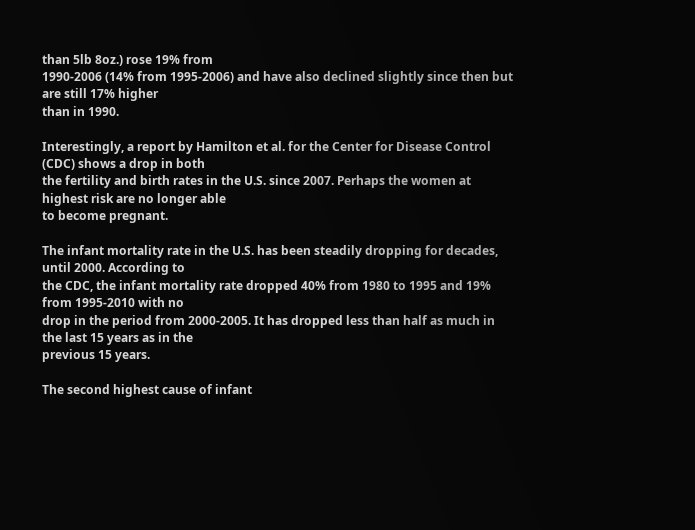than 5lb 8oz.) rose 19% from
1990-2006 (14% from 1995-2006) and have also declined slightly since then but are still 17% higher
than in 1990.

Interestingly, a report by Hamilton et al. for the Center for Disease Control (CDC) shows a drop in both
the fertility and birth rates in the U.S. since 2007. Perhaps the women at highest risk are no longer able
to become pregnant.

The infant mortality rate in the U.S. has been steadily dropping for decades, until 2000. According to
the CDC, the infant mortality rate dropped 40% from 1980 to 1995 and 19% from 1995-2010 with no
drop in the period from 2000-2005. It has dropped less than half as much in the last 15 years as in the
previous 15 years.

The second highest cause of infant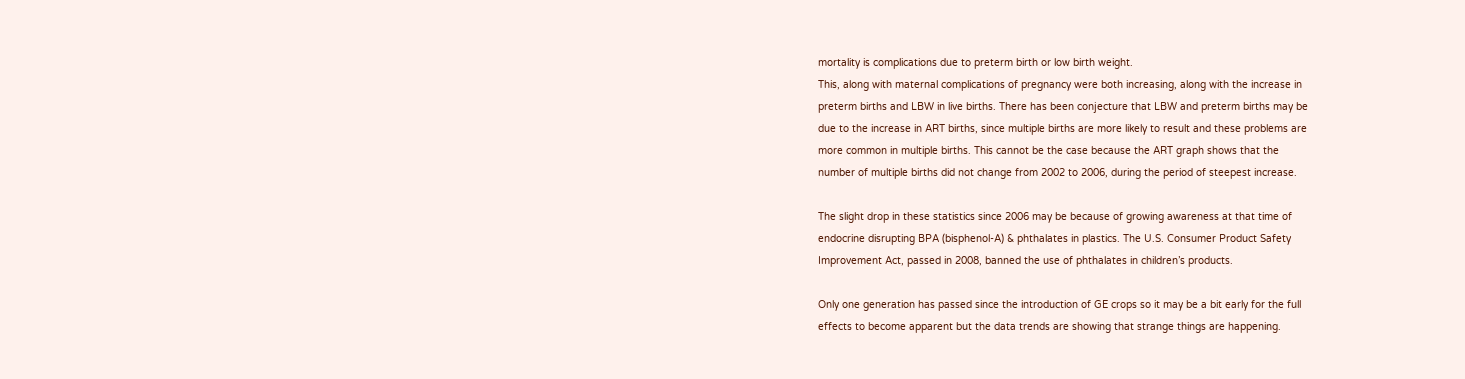mortality is complications due to preterm birth or low birth weight.
This, along with maternal complications of pregnancy were both increasing, along with the increase in
preterm births and LBW in live births. There has been conjecture that LBW and preterm births may be
due to the increase in ART births, since multiple births are more likely to result and these problems are
more common in multiple births. This cannot be the case because the ART graph shows that the
number of multiple births did not change from 2002 to 2006, during the period of steepest increase.

The slight drop in these statistics since 2006 may be because of growing awareness at that time of
endocrine disrupting BPA (bisphenol-A) & phthalates in plastics. The U.S. Consumer Product Safety
Improvement Act, passed in 2008, banned the use of phthalates in children’s products.

Only one generation has passed since the introduction of GE crops so it may be a bit early for the full
effects to become apparent but the data trends are showing that strange things are happening.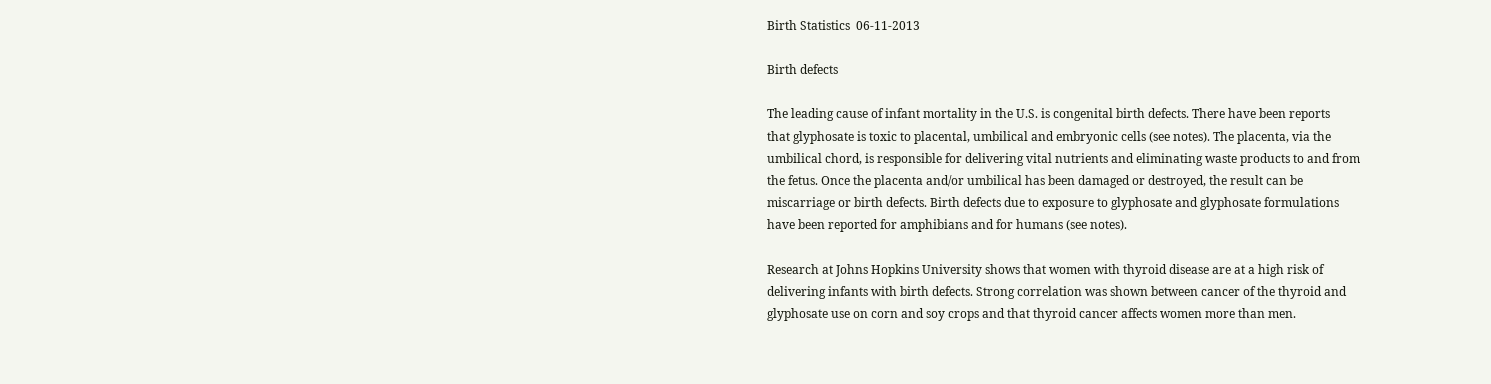Birth Statistics  06-11-2013

Birth defects

The leading cause of infant mortality in the U.S. is congenital birth defects. There have been reports
that glyphosate is toxic to placental, umbilical and embryonic cells (see notes). The placenta, via the
umbilical chord, is responsible for delivering vital nutrients and eliminating waste products to and from
the fetus. Once the placenta and/or umbilical has been damaged or destroyed, the result can be
miscarriage or birth defects. Birth defects due to exposure to glyphosate and glyphosate formulations
have been reported for amphibians and for humans (see notes).

Research at Johns Hopkins University shows that women with thyroid disease are at a high risk of
delivering infants with birth defects. Strong correlation was shown between cancer of the thyroid and
glyphosate use on corn and soy crops and that thyroid cancer affects women more than men.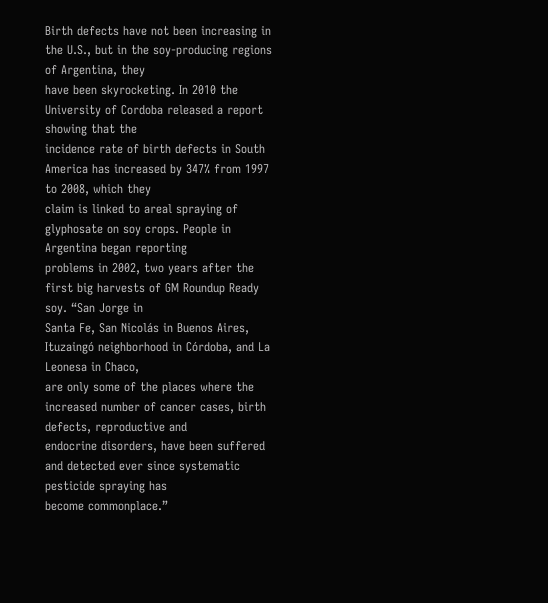Birth defects have not been increasing in the U.S., but in the soy-producing regions of Argentina, they
have been skyrocketing. In 2010 the University of Cordoba released a report showing that the
incidence rate of birth defects in South America has increased by 347% from 1997 to 2008, which they
claim is linked to areal spraying of glyphosate on soy crops. People in Argentina began reporting
problems in 2002, two years after the first big harvests of GM Roundup Ready soy. “San Jorge in
Santa Fe, San Nicolás in Buenos Aires, Ituzaingó neighborhood in Córdoba, and La Leonesa in Chaco,
are only some of the places where the increased number of cancer cases, birth defects, reproductive and
endocrine disorders, have been suffered and detected ever since systematic pesticide spraying has
become commonplace.”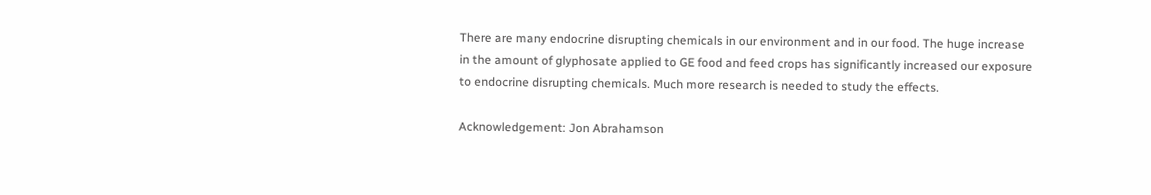There are many endocrine disrupting chemicals in our environment and in our food. The huge increase
in the amount of glyphosate applied to GE food and feed crops has significantly increased our exposure
to endocrine disrupting chemicals. Much more research is needed to study the effects.

Acknowledgement: Jon Abrahamson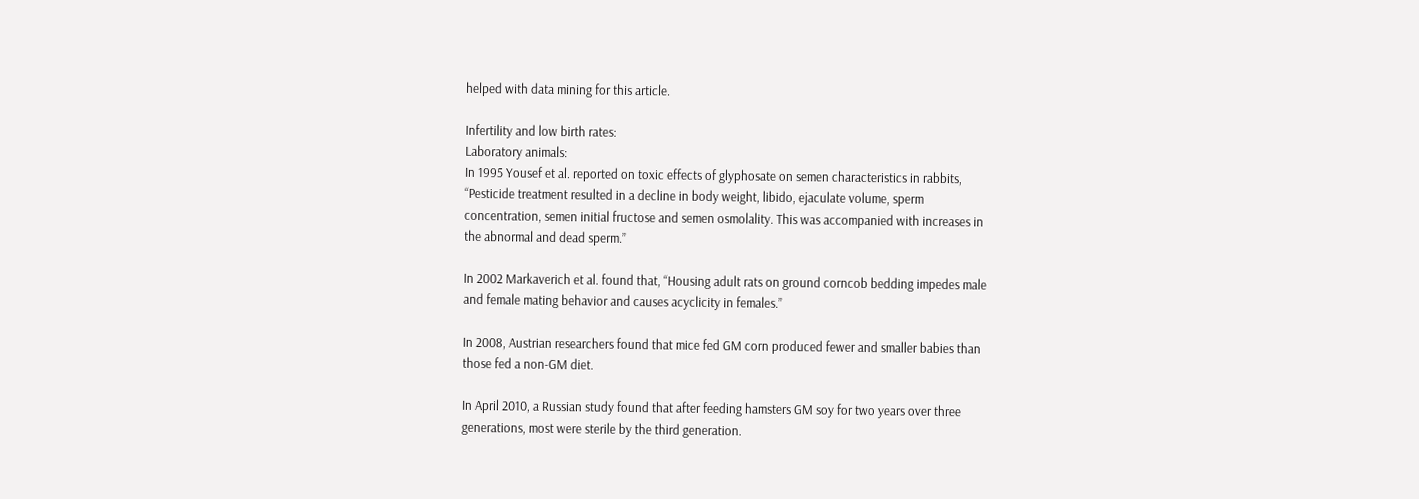helped with data mining for this article.

Infertility and low birth rates:
Laboratory animals:
In 1995 Yousef et al. reported on toxic effects of glyphosate on semen characteristics in rabbits,
“Pesticide treatment resulted in a decline in body weight, libido, ejaculate volume, sperm
concentration, semen initial fructose and semen osmolality. This was accompanied with increases in
the abnormal and dead sperm.”

In 2002 Markaverich et al. found that, “Housing adult rats on ground corncob bedding impedes male
and female mating behavior and causes acyclicity in females.”

In 2008, Austrian researchers found that mice fed GM corn produced fewer and smaller babies than
those fed a non-GM diet.

In April 2010, a Russian study found that after feeding hamsters GM soy for two years over three
generations, most were sterile by the third generation.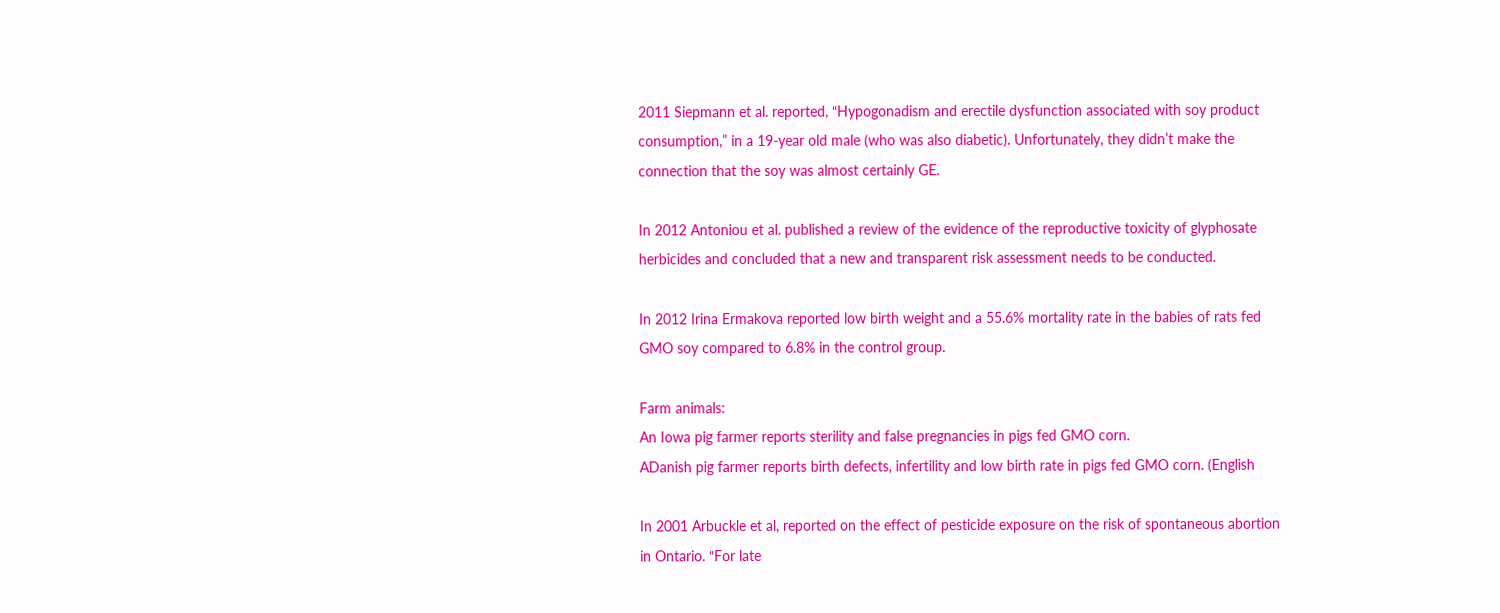2011 Siepmann et al. reported, “Hypogonadism and erectile dysfunction associated with soy product
consumption,” in a 19-year old male (who was also diabetic). Unfortunately, they didn’t make the
connection that the soy was almost certainly GE.

In 2012 Antoniou et al. published a review of the evidence of the reproductive toxicity of glyphosate
herbicides and concluded that a new and transparent risk assessment needs to be conducted.

In 2012 Irina Ermakova reported low birth weight and a 55.6% mortality rate in the babies of rats fed
GMO soy compared to 6.8% in the control group.

Farm animals:
An Iowa pig farmer reports sterility and false pregnancies in pigs fed GMO corn.
ADanish pig farmer reports birth defects, infertility and low birth rate in pigs fed GMO corn. (English

In 2001 Arbuckle et al, reported on the effect of pesticide exposure on the risk of spontaneous abortion
in Ontario. “For late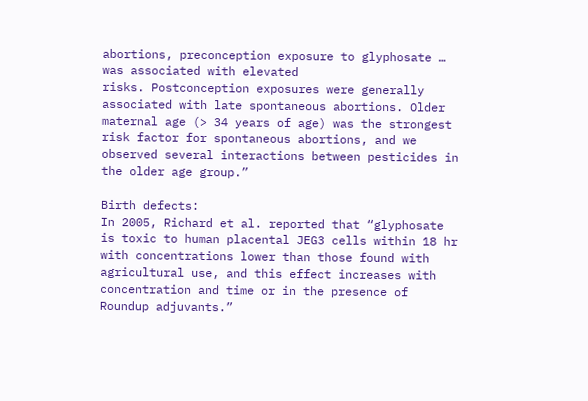abortions, preconception exposure to glyphosate … was associated with elevated
risks. Postconception exposures were generally associated with late spontaneous abortions. Older
maternal age (> 34 years of age) was the strongest risk factor for spontaneous abortions, and we
observed several interactions between pesticides in the older age group.”

Birth defects:
In 2005, Richard et al. reported that “glyphosate is toxic to human placental JEG3 cells within 18 hr
with concentrations lower than those found with agricultural use, and this effect increases with
concentration and time or in the presence of Roundup adjuvants.”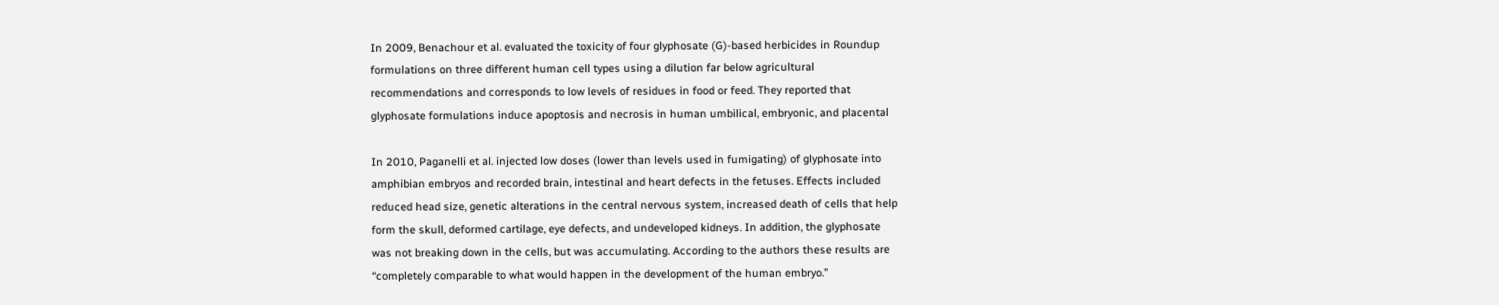In 2009, Benachour et al. evaluated the toxicity of four glyphosate (G)-based herbicides in Roundup
formulations on three different human cell types using a dilution far below agricultural
recommendations and corresponds to low levels of residues in food or feed. They reported that
glyphosate formulations induce apoptosis and necrosis in human umbilical, embryonic, and placental

In 2010, Paganelli et al. injected low doses (lower than levels used in fumigating) of glyphosate into
amphibian embryos and recorded brain, intestinal and heart defects in the fetuses. Effects included
reduced head size, genetic alterations in the central nervous system, increased death of cells that help
form the skull, deformed cartilage, eye defects, and undeveloped kidneys. In addition, the glyphosate
was not breaking down in the cells, but was accumulating. According to the authors these results are
“completely comparable to what would happen in the development of the human embryo.”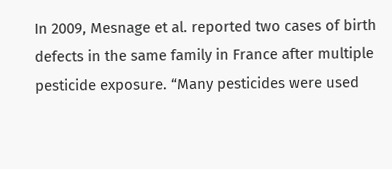In 2009, Mesnage et al. reported two cases of birth defects in the same family in France after multiple
pesticide exposure. “Many pesticides were used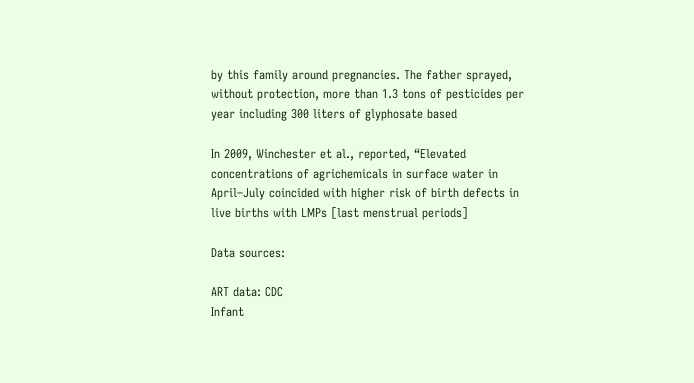by this family around pregnancies. The father sprayed,
without protection, more than 1.3 tons of pesticides per year including 300 liters of glyphosate based

In 2009, Winchester et al., reported, “Elevated concentrations of agrichemicals in surface water in
April–July coincided with higher risk of birth defects in live births with LMPs [last menstrual periods]

Data sources:

ART data: CDC
Infant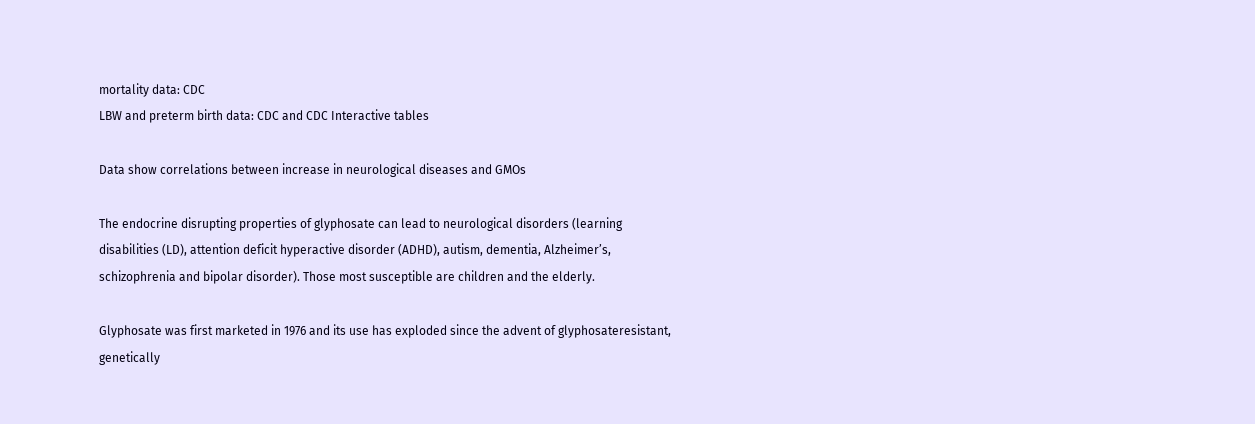mortality data: CDC
LBW and preterm birth data: CDC and CDC Interactive tables

Data show correlations between increase in neurological diseases and GMOs

The endocrine disrupting properties of glyphosate can lead to neurological disorders (learning
disabilities (LD), attention deficit hyperactive disorder (ADHD), autism, dementia, Alzheimer’s,
schizophrenia and bipolar disorder). Those most susceptible are children and the elderly.

Glyphosate was first marketed in 1976 and its use has exploded since the advent of glyphosateresistant,
genetically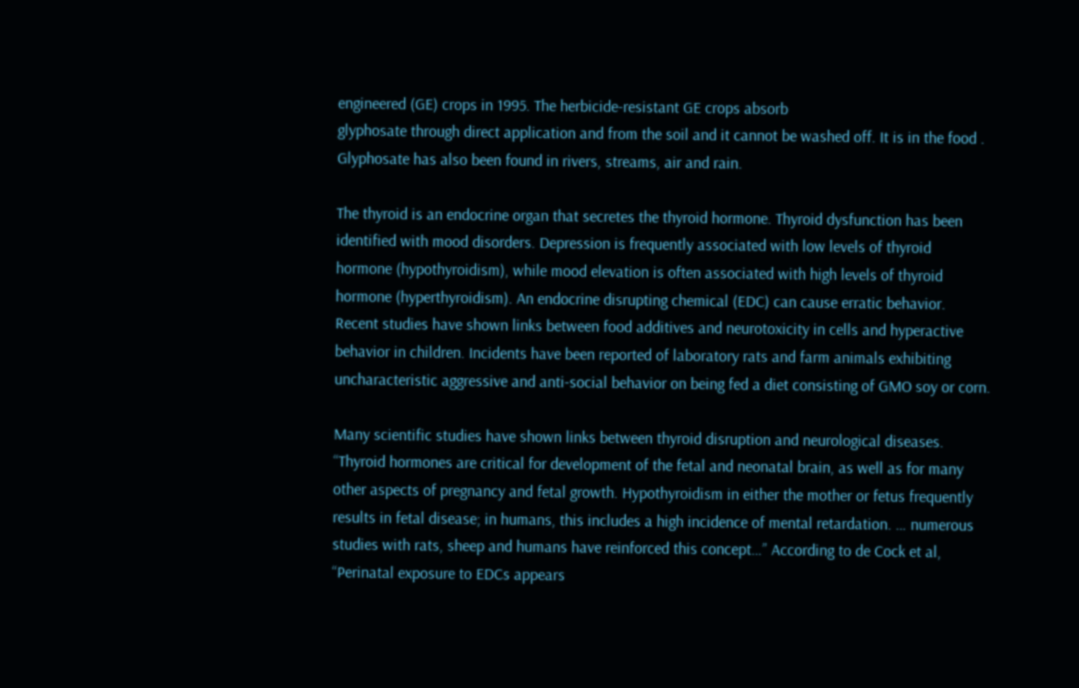engineered (GE) crops in 1995. The herbicide-resistant GE crops absorb
glyphosate through direct application and from the soil and it cannot be washed off. It is in the food .
Glyphosate has also been found in rivers, streams, air and rain.

The thyroid is an endocrine organ that secretes the thyroid hormone. Thyroid dysfunction has been
identified with mood disorders. Depression is frequently associated with low levels of thyroid
hormone (hypothyroidism), while mood elevation is often associated with high levels of thyroid
hormone (hyperthyroidism). An endocrine disrupting chemical (EDC) can cause erratic behavior.
Recent studies have shown links between food additives and neurotoxicity in cells and hyperactive
behavior in children. Incidents have been reported of laboratory rats and farm animals exhibiting
uncharacteristic aggressive and anti-social behavior on being fed a diet consisting of GMO soy or corn.

Many scientific studies have shown links between thyroid disruption and neurological diseases.
“Thyroid hormones are critical for development of the fetal and neonatal brain, as well as for many
other aspects of pregnancy and fetal growth. Hypothyroidism in either the mother or fetus frequently
results in fetal disease; in humans, this includes a high incidence of mental retardation. … numerous
studies with rats, sheep and humans have reinforced this concept…” According to de Cock et al,
“Perinatal exposure to EDCs appears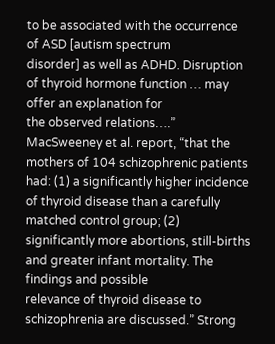to be associated with the occurrence of ASD [autism spectrum
disorder] as well as ADHD. Disruption of thyroid hormone function … may offer an explanation for
the observed relations….” MacSweeney et al. report, “that the mothers of 104 schizophrenic patients
had: (1) a significantly higher incidence of thyroid disease than a carefully matched control group; (2)
significantly more abortions, still-births and greater infant mortality. The findings and possible
relevance of thyroid disease to schizophrenia are discussed.” Strong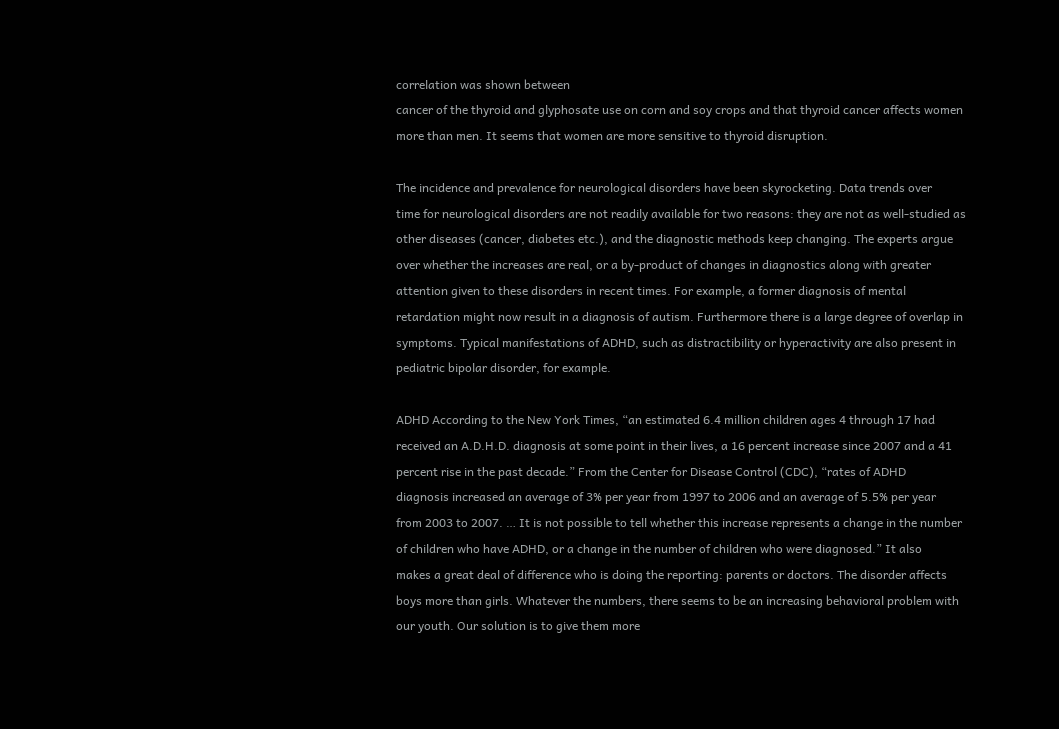correlation was shown between
cancer of the thyroid and glyphosate use on corn and soy crops and that thyroid cancer affects women
more than men. It seems that women are more sensitive to thyroid disruption.

The incidence and prevalence for neurological disorders have been skyrocketing. Data trends over
time for neurological disorders are not readily available for two reasons: they are not as well-studied as
other diseases (cancer, diabetes etc.), and the diagnostic methods keep changing. The experts argue
over whether the increases are real, or a by-product of changes in diagnostics along with greater
attention given to these disorders in recent times. For example, a former diagnosis of mental
retardation might now result in a diagnosis of autism. Furthermore there is a large degree of overlap in
symptoms. Typical manifestations of ADHD, such as distractibility or hyperactivity are also present in
pediatric bipolar disorder, for example.

ADHD According to the New York Times, “an estimated 6.4 million children ages 4 through 17 had
received an A.D.H.D. diagnosis at some point in their lives, a 16 percent increase since 2007 and a 41
percent rise in the past decade.” From the Center for Disease Control (CDC), “rates of ADHD
diagnosis increased an average of 3% per year from 1997 to 2006 and an average of 5.5% per year
from 2003 to 2007. … It is not possible to tell whether this increase represents a change in the number
of children who have ADHD, or a change in the number of children who were diagnosed.” It also
makes a great deal of difference who is doing the reporting: parents or doctors. The disorder affects
boys more than girls. Whatever the numbers, there seems to be an increasing behavioral problem with
our youth. Our solution is to give them more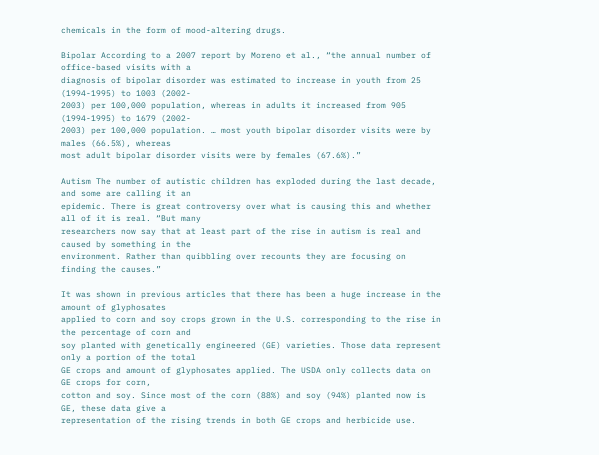chemicals in the form of mood-altering drugs.

Bipolar According to a 2007 report by Moreno et al., “the annual number of office-based visits with a
diagnosis of bipolar disorder was estimated to increase in youth from 25 (1994-1995) to 1003 (2002-
2003) per 100,000 population, whereas in adults it increased from 905 (1994-1995) to 1679 (2002-
2003) per 100,000 population. … most youth bipolar disorder visits were by males (66.5%), whereas
most adult bipolar disorder visits were by females (67.6%).”

Autism The number of autistic children has exploded during the last decade, and some are calling it an
epidemic. There is great controversy over what is causing this and whether all of it is real. “But many
researchers now say that at least part of the rise in autism is real and caused by something in the
environment. Rather than quibbling over recounts they are focusing on finding the causes.”

It was shown in previous articles that there has been a huge increase in the amount of glyphosates
applied to corn and soy crops grown in the U.S. corresponding to the rise in the percentage of corn and
soy planted with genetically engineered (GE) varieties. Those data represent only a portion of the total
GE crops and amount of glyphosates applied. The USDA only collects data on GE crops for corn,
cotton and soy. Since most of the corn (88%) and soy (94%) planted now is GE, these data give a
representation of the rising trends in both GE crops and herbicide use.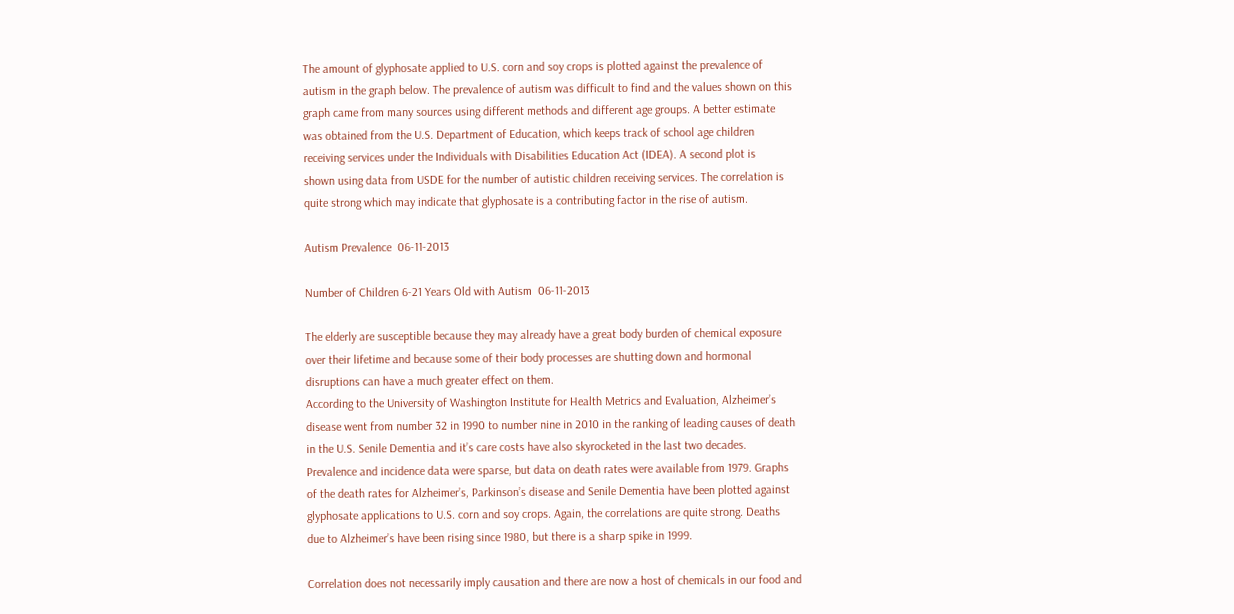The amount of glyphosate applied to U.S. corn and soy crops is plotted against the prevalence of
autism in the graph below. The prevalence of autism was difficult to find and the values shown on this
graph came from many sources using different methods and different age groups. A better estimate
was obtained from the U.S. Department of Education, which keeps track of school age children
receiving services under the Individuals with Disabilities Education Act (IDEA). A second plot is
shown using data from USDE for the number of autistic children receiving services. The correlation is
quite strong which may indicate that glyphosate is a contributing factor in the rise of autism.

Autism Prevalence  06-11-2013

Number of Children 6-21 Years Old with Autism  06-11-2013

The elderly are susceptible because they may already have a great body burden of chemical exposure
over their lifetime and because some of their body processes are shutting down and hormonal
disruptions can have a much greater effect on them.
According to the University of Washington Institute for Health Metrics and Evaluation, Alzheimer’s
disease went from number 32 in 1990 to number nine in 2010 in the ranking of leading causes of death
in the U.S. Senile Dementia and it’s care costs have also skyrocketed in the last two decades.
Prevalence and incidence data were sparse, but data on death rates were available from 1979. Graphs
of the death rates for Alzheimer’s, Parkinson’s disease and Senile Dementia have been plotted against
glyphosate applications to U.S. corn and soy crops. Again, the correlations are quite strong. Deaths
due to Alzheimer’s have been rising since 1980, but there is a sharp spike in 1999.

Correlation does not necessarily imply causation and there are now a host of chemicals in our food and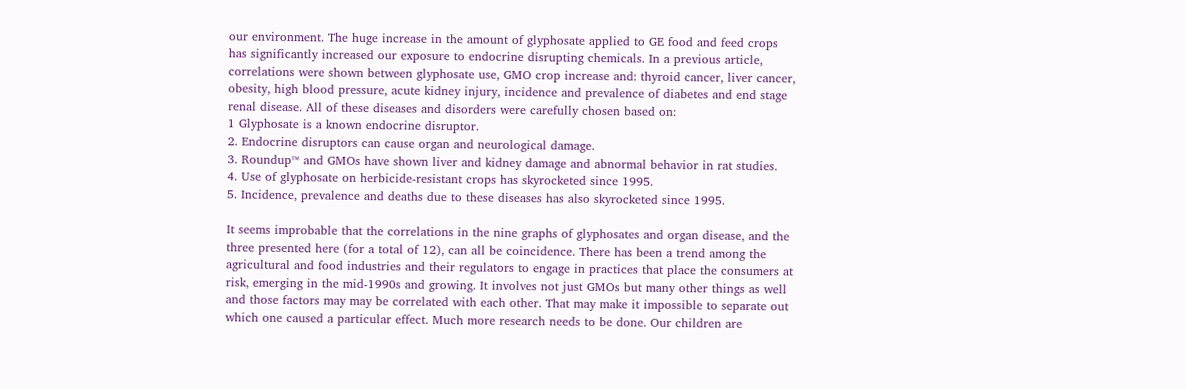our environment. The huge increase in the amount of glyphosate applied to GE food and feed crops
has significantly increased our exposure to endocrine disrupting chemicals. In a previous article,
correlations were shown between glyphosate use, GMO crop increase and: thyroid cancer, liver cancer,
obesity, high blood pressure, acute kidney injury, incidence and prevalence of diabetes and end stage
renal disease. All of these diseases and disorders were carefully chosen based on:
1 Glyphosate is a known endocrine disruptor.
2. Endocrine disruptors can cause organ and neurological damage.
3. Roundup™ and GMOs have shown liver and kidney damage and abnormal behavior in rat studies.
4. Use of glyphosate on herbicide-resistant crops has skyrocketed since 1995.
5. Incidence, prevalence and deaths due to these diseases has also skyrocketed since 1995.

It seems improbable that the correlations in the nine graphs of glyphosates and organ disease, and the
three presented here (for a total of 12), can all be coincidence. There has been a trend among the
agricultural and food industries and their regulators to engage in practices that place the consumers at
risk, emerging in the mid-1990s and growing. It involves not just GMOs but many other things as well
and those factors may may be correlated with each other. That may make it impossible to separate out
which one caused a particular effect. Much more research needs to be done. Our children are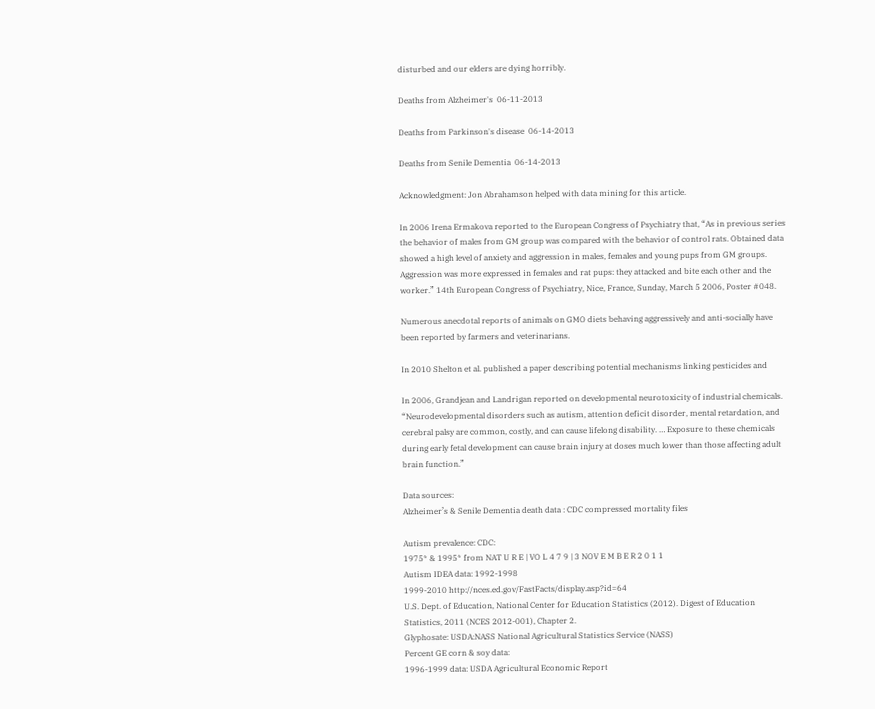disturbed and our elders are dying horribly.

Deaths from Alzheimer's  06-11-2013

Deaths from Parkinson's disease  06-14-2013

Deaths from Senile Dementia  06-14-2013

Acknowledgment: Jon Abrahamson helped with data mining for this article.

In 2006 Irena Ermakova reported to the European Congress of Psychiatry that, “As in previous series
the behavior of males from GM group was compared with the behavior of control rats. Obtained data
showed a high level of anxiety and aggression in males, females and young pups from GM groups.
Aggression was more expressed in females and rat pups: they attacked and bite each other and the
worker.” 14th European Congress of Psychiatry, Nice, France, Sunday, March 5 2006, Poster #048.

Numerous anecdotal reports of animals on GMO diets behaving aggressively and anti-socially have
been reported by farmers and veterinarians.

In 2010 Shelton et al. published a paper describing potential mechanisms linking pesticides and

In 2006, Grandjean and Landrigan reported on developmental neurotoxicity of industrial chemicals.
“Neurodevelopmental disorders such as autism, attention deficit disorder, mental retardation, and
cerebral palsy are common, costly, and can cause lifelong disability. … Exposure to these chemicals
during early fetal development can cause brain injury at doses much lower than those affecting adult
brain function.”

Data sources:
Alzheimer’s & Senile Dementia death data : CDC compressed mortality files

Autism prevalence: CDC:
1975* & 1995* from NAT U R E | VO L 4 7 9 | 3 NOV E M B E R 2 0 1 1
Autism IDEA data: 1992-1998
1999-2010 http://nces.ed.gov/FastFacts/display.asp?id=64
U.S. Dept. of Education, National Center for Education Statistics (2012). Digest of Education
Statistics, 2011 (NCES 2012-001), Chapter 2.
Glyphosate: USDA:NASS National Agricultural Statistics Service (NASS)
Percent GE corn & soy data:
1996-1999 data: USDA Agricultural Economic Report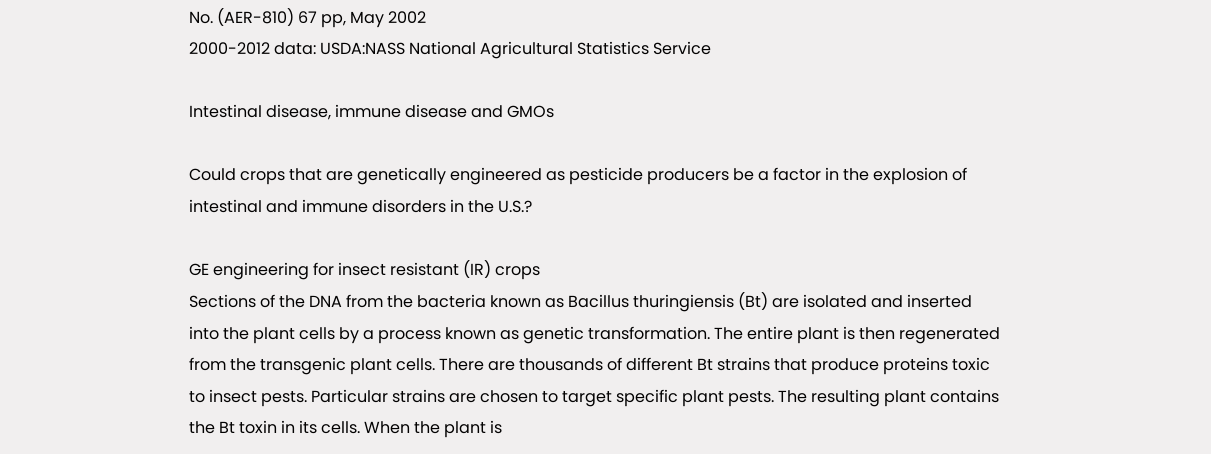No. (AER-810) 67 pp, May 2002
2000-2012 data: USDA:NASS National Agricultural Statistics Service

Intestinal disease, immune disease and GMOs

Could crops that are genetically engineered as pesticide producers be a factor in the explosion of
intestinal and immune disorders in the U.S.?

GE engineering for insect resistant (IR) crops
Sections of the DNA from the bacteria known as Bacillus thuringiensis (Bt) are isolated and inserted
into the plant cells by a process known as genetic transformation. The entire plant is then regenerated
from the transgenic plant cells. There are thousands of different Bt strains that produce proteins toxic
to insect pests. Particular strains are chosen to target specific plant pests. The resulting plant contains
the Bt toxin in its cells. When the plant is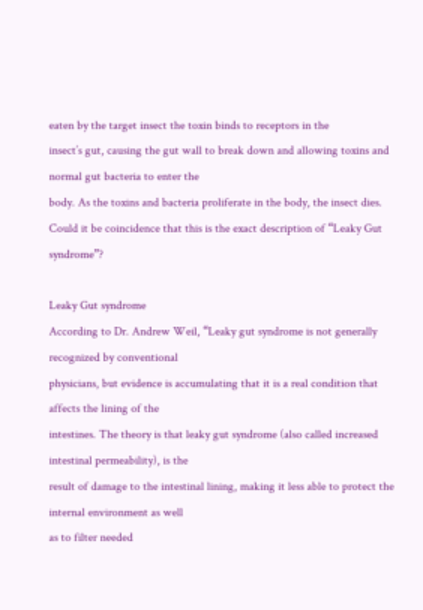eaten by the target insect the toxin binds to receptors in the
insect’s gut, causing the gut wall to break down and allowing toxins and normal gut bacteria to enter the
body. As the toxins and bacteria proliferate in the body, the insect dies.
Could it be coincidence that this is the exact description of “Leaky Gut syndrome”?

Leaky Gut syndrome
According to Dr. Andrew Weil, “Leaky gut syndrome is not generally recognized by conventional
physicians, but evidence is accumulating that it is a real condition that affects the lining of the
intestines. The theory is that leaky gut syndrome (also called increased intestinal permeability), is the
result of damage to the intestinal lining, making it less able to protect the internal environment as well
as to filter needed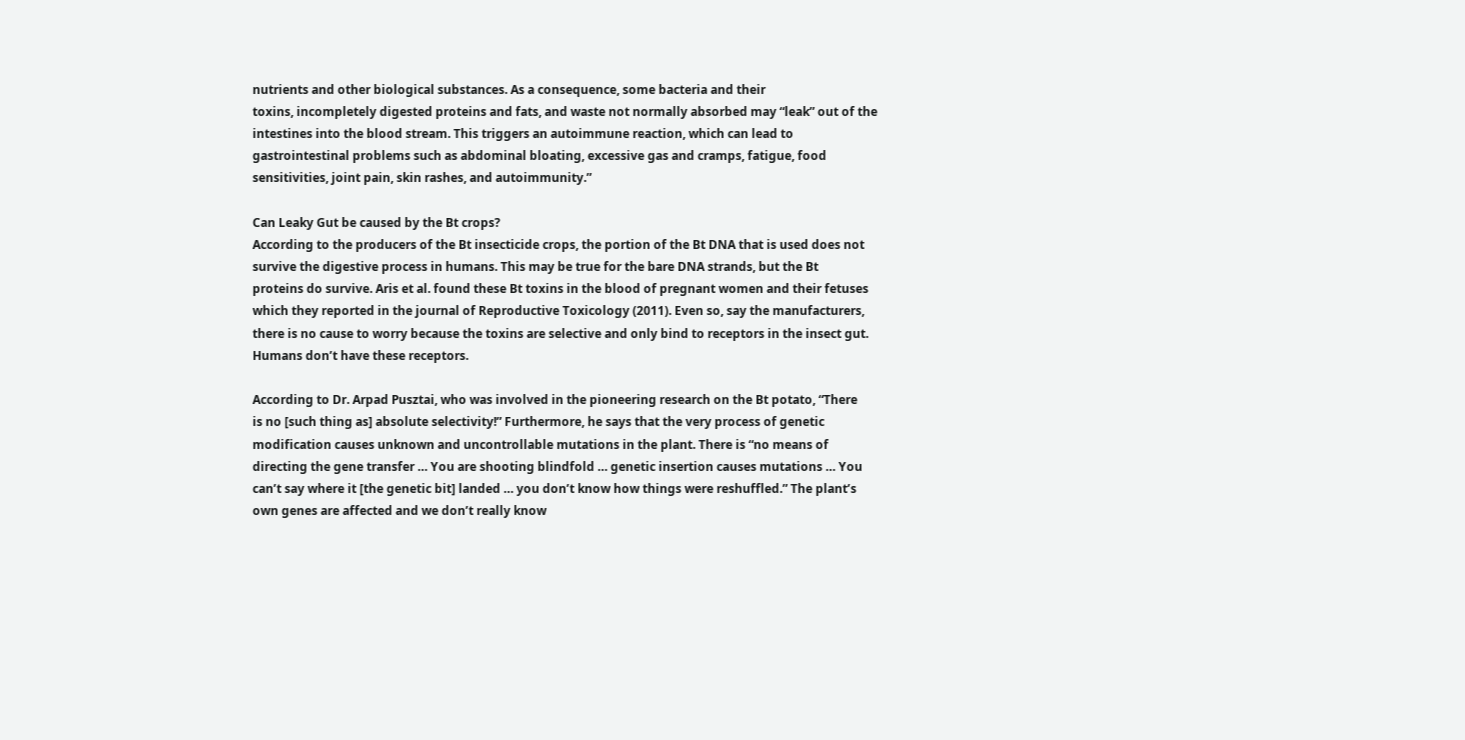nutrients and other biological substances. As a consequence, some bacteria and their
toxins, incompletely digested proteins and fats, and waste not normally absorbed may “leak” out of the
intestines into the blood stream. This triggers an autoimmune reaction, which can lead to
gastrointestinal problems such as abdominal bloating, excessive gas and cramps, fatigue, food
sensitivities, joint pain, skin rashes, and autoimmunity.”

Can Leaky Gut be caused by the Bt crops?
According to the producers of the Bt insecticide crops, the portion of the Bt DNA that is used does not
survive the digestive process in humans. This may be true for the bare DNA strands, but the Bt
proteins do survive. Aris et al. found these Bt toxins in the blood of pregnant women and their fetuses
which they reported in the journal of Reproductive Toxicology (2011). Even so, say the manufacturers,
there is no cause to worry because the toxins are selective and only bind to receptors in the insect gut.
Humans don’t have these receptors.

According to Dr. Arpad Pusztai, who was involved in the pioneering research on the Bt potato, “There
is no [such thing as] absolute selectivity!” Furthermore, he says that the very process of genetic
modification causes unknown and uncontrollable mutations in the plant. There is “no means of
directing the gene transfer … You are shooting blindfold … genetic insertion causes mutations … You
can’t say where it [the genetic bit] landed … you don’t know how things were reshuffled.” The plant’s
own genes are affected and we don’t really know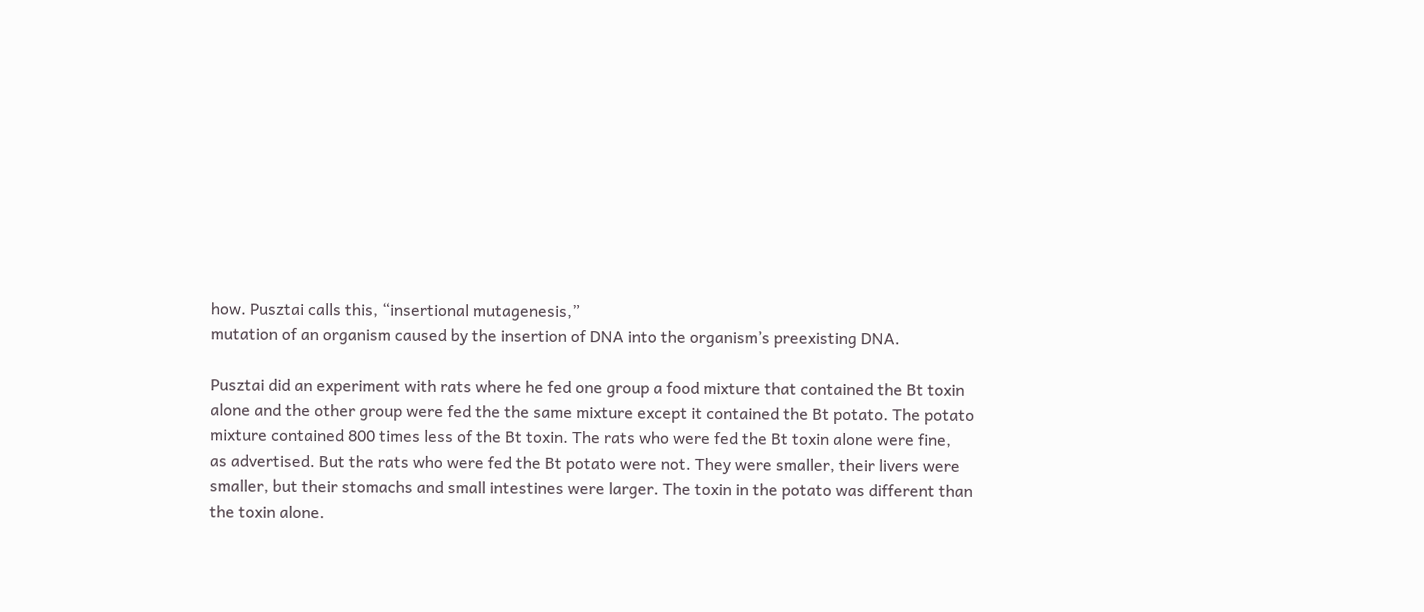how. Pusztai calls this, “insertional mutagenesis,”
mutation of an organism caused by the insertion of DNA into the organism’s preexisting DNA.

Pusztai did an experiment with rats where he fed one group a food mixture that contained the Bt toxin
alone and the other group were fed the the same mixture except it contained the Bt potato. The potato
mixture contained 800 times less of the Bt toxin. The rats who were fed the Bt toxin alone were fine,
as advertised. But the rats who were fed the Bt potato were not. They were smaller, their livers were
smaller, but their stomachs and small intestines were larger. The toxin in the potato was different than
the toxin alone.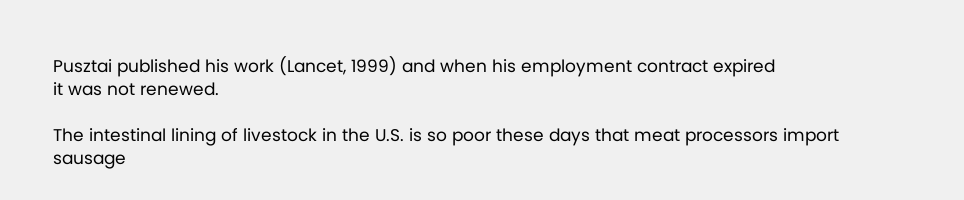Pusztai published his work (Lancet, 1999) and when his employment contract expired
it was not renewed.

The intestinal lining of livestock in the U.S. is so poor these days that meat processors import sausage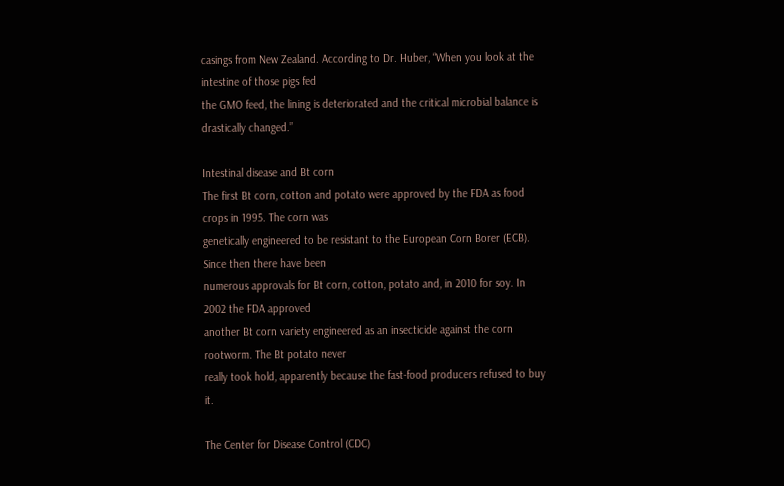casings from New Zealand. According to Dr. Huber, “When you look at the intestine of those pigs fed
the GMO feed, the lining is deteriorated and the critical microbial balance is drastically changed.”

Intestinal disease and Bt corn
The first Bt corn, cotton and potato were approved by the FDA as food crops in 1995. The corn was
genetically engineered to be resistant to the European Corn Borer (ECB). Since then there have been
numerous approvals for Bt corn, cotton, potato and, in 2010 for soy. In 2002 the FDA approved
another Bt corn variety engineered as an insecticide against the corn rootworm. The Bt potato never
really took hold, apparently because the fast-food producers refused to buy it.

The Center for Disease Control (CDC)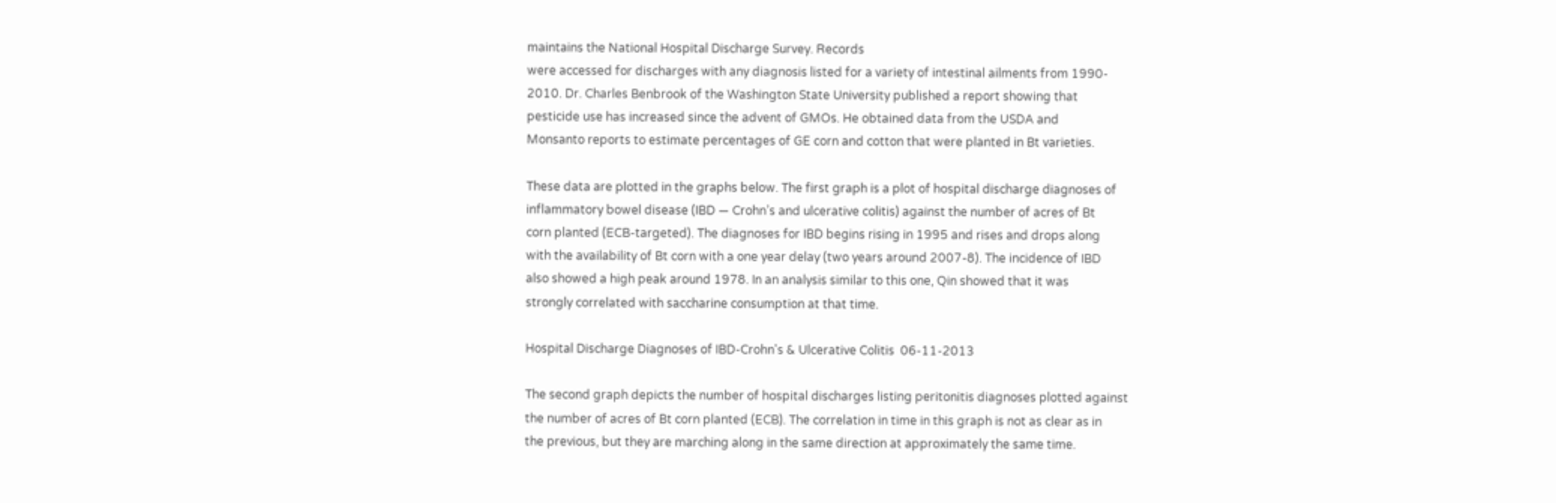maintains the National Hospital Discharge Survey. Records
were accessed for discharges with any diagnosis listed for a variety of intestinal ailments from 1990-
2010. Dr. Charles Benbrook of the Washington State University published a report showing that
pesticide use has increased since the advent of GMOs. He obtained data from the USDA and
Monsanto reports to estimate percentages of GE corn and cotton that were planted in Bt varieties.

These data are plotted in the graphs below. The first graph is a plot of hospital discharge diagnoses of
inflammatory bowel disease (IBD — Crohn’s and ulcerative colitis) against the number of acres of Bt
corn planted (ECB-targeted). The diagnoses for IBD begins rising in 1995 and rises and drops along
with the availability of Bt corn with a one year delay (two years around 2007-8). The incidence of IBD
also showed a high peak around 1978. In an analysis similar to this one, Qin showed that it was
strongly correlated with saccharine consumption at that time.

Hospital Discharge Diagnoses of IBD-Crohn's & Ulcerative Colitis  06-11-2013

The second graph depicts the number of hospital discharges listing peritonitis diagnoses plotted against
the number of acres of Bt corn planted (ECB). The correlation in time in this graph is not as clear as in
the previous, but they are marching along in the same direction at approximately the same time.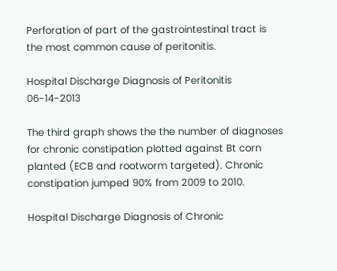Perforation of part of the gastrointestinal tract is the most common cause of peritonitis.

Hospital Discharge Diagnosis of Peritonitis  06-14-2013

The third graph shows the the number of diagnoses for chronic constipation plotted against Bt corn
planted (ECB and rootworm targeted). Chronic constipation jumped 90% from 2009 to 2010.

Hospital Discharge Diagnosis of Chronic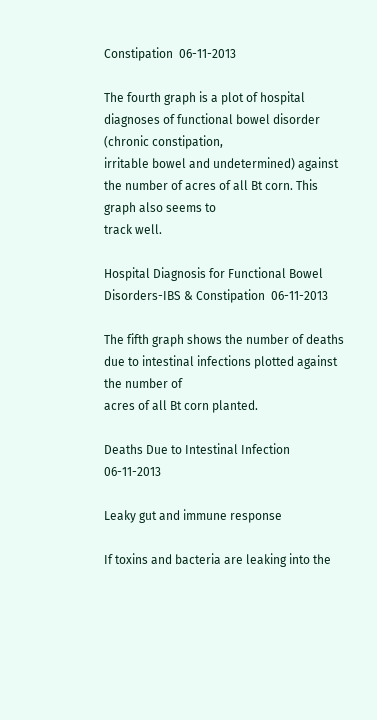Constipation  06-11-2013

The fourth graph is a plot of hospital diagnoses of functional bowel disorder (chronic constipation,
irritable bowel and undetermined) against the number of acres of all Bt corn. This graph also seems to
track well.

Hospital Diagnosis for Functional Bowel Disorders-IBS & Constipation  06-11-2013

The fifth graph shows the number of deaths due to intestinal infections plotted against the number of
acres of all Bt corn planted.

Deaths Due to Intestinal Infection  06-11-2013

Leaky gut and immune response

If toxins and bacteria are leaking into the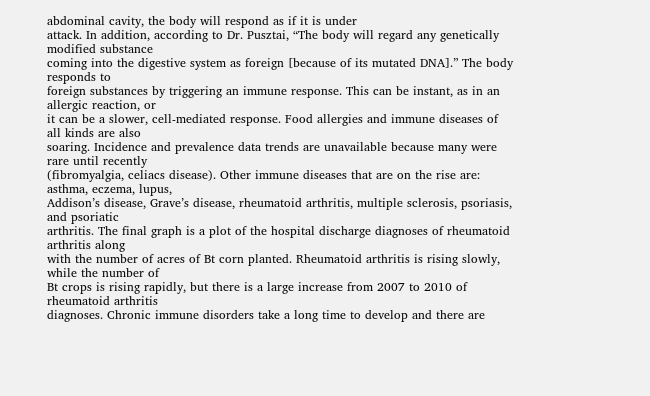abdominal cavity, the body will respond as if it is under
attack. In addition, according to Dr. Pusztai, “The body will regard any genetically modified substance
coming into the digestive system as foreign [because of its mutated DNA].” The body responds to
foreign substances by triggering an immune response. This can be instant, as in an allergic reaction, or
it can be a slower, cell-mediated response. Food allergies and immune diseases of all kinds are also
soaring. Incidence and prevalence data trends are unavailable because many were rare until recently
(fibromyalgia, celiacs disease). Other immune diseases that are on the rise are: asthma, eczema, lupus,
Addison’s disease, Grave’s disease, rheumatoid arthritis, multiple sclerosis, psoriasis, and psoriatic
arthritis. The final graph is a plot of the hospital discharge diagnoses of rheumatoid arthritis along
with the number of acres of Bt corn planted. Rheumatoid arthritis is rising slowly, while the number of
Bt crops is rising rapidly, but there is a large increase from 2007 to 2010 of rheumatoid arthritis
diagnoses. Chronic immune disorders take a long time to develop and there are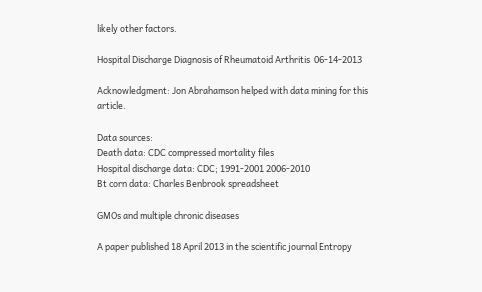likely other factors.

Hospital Discharge Diagnosis of Rheumatoid Arthritis  06-14-2013

Acknowledgment: Jon Abrahamson helped with data mining for this article.

Data sources:
Death data: CDC compressed mortality files
Hospital discharge data: CDC; 1991-2001 2006-2010
Bt corn data: Charles Benbrook spreadsheet

GMOs and multiple chronic diseases

A paper published 18 April 2013 in the scientific journal Entropy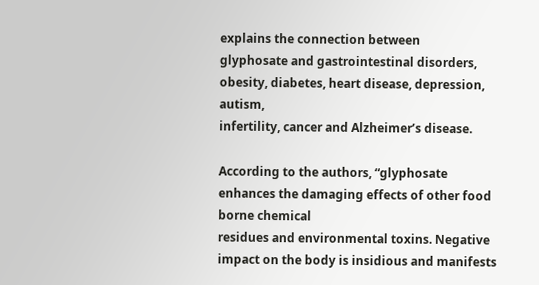explains the connection between
glyphosate and gastrointestinal disorders, obesity, diabetes, heart disease, depression, autism,
infertility, cancer and Alzheimer’s disease.

According to the authors, “glyphosate enhances the damaging effects of other food borne chemical
residues and environmental toxins. Negative impact on the body is insidious and manifests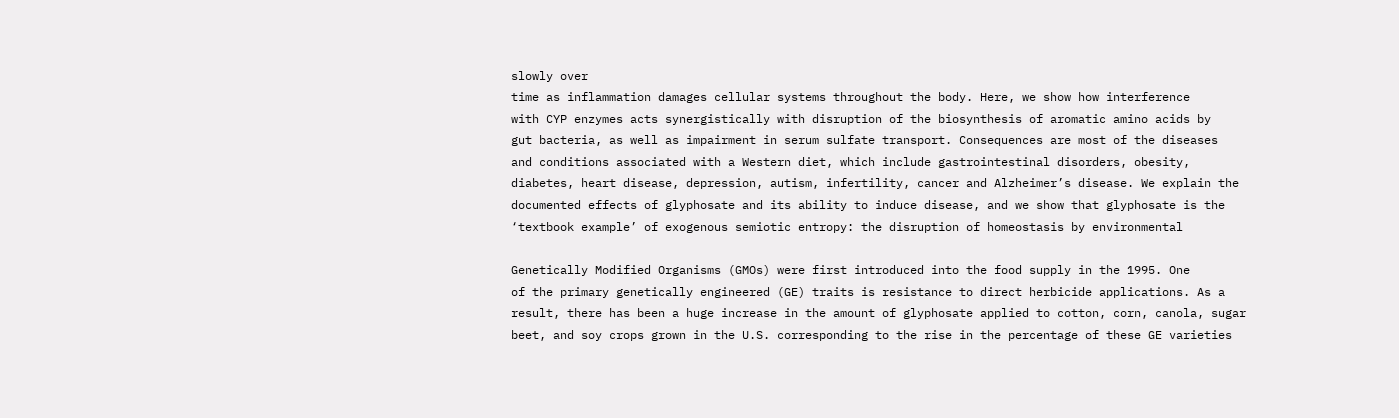slowly over
time as inflammation damages cellular systems throughout the body. Here, we show how interference
with CYP enzymes acts synergistically with disruption of the biosynthesis of aromatic amino acids by
gut bacteria, as well as impairment in serum sulfate transport. Consequences are most of the diseases
and conditions associated with a Western diet, which include gastrointestinal disorders, obesity,
diabetes, heart disease, depression, autism, infertility, cancer and Alzheimer’s disease. We explain the
documented effects of glyphosate and its ability to induce disease, and we show that glyphosate is the
‘textbook example’ of exogenous semiotic entropy: the disruption of homeostasis by environmental

Genetically Modified Organisms (GMOs) were first introduced into the food supply in the 1995. One
of the primary genetically engineered (GE) traits is resistance to direct herbicide applications. As a
result, there has been a huge increase in the amount of glyphosate applied to cotton, corn, canola, sugar
beet, and soy crops grown in the U.S. corresponding to the rise in the percentage of these GE varieties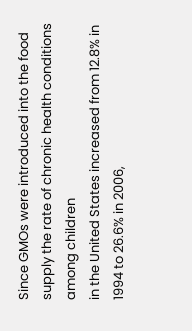Since GMOs were introduced into the food supply the rate of chronic health conditions among children
in the United States increased from 12.8% in 1994 to 26.6% in 2006,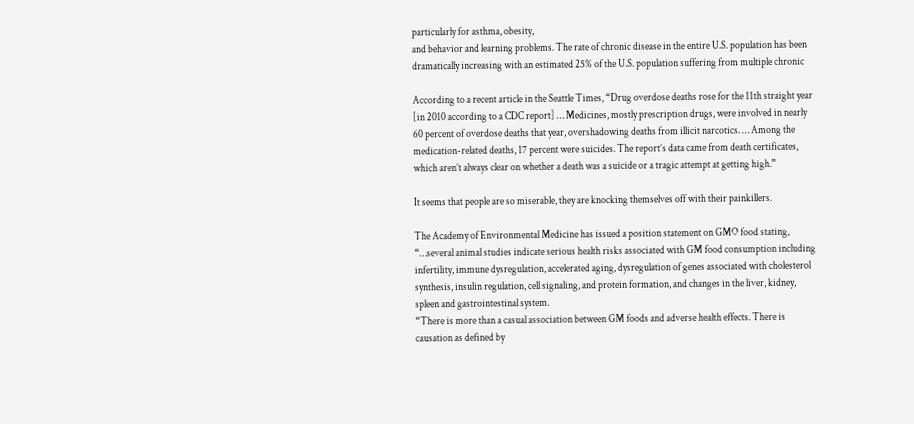particularly for asthma, obesity,
and behavior and learning problems. The rate of chronic disease in the entire U.S. population has been
dramatically increasing with an estimated 25% of the U.S. population suffering from multiple chronic

According to a recent article in the Seattle Times, “Drug overdose deaths rose for the 11th straight year
[in 2010 according to a CDC report] … Medicines, mostly prescription drugs, were involved in nearly
60 percent of overdose deaths that year, overshadowing deaths from illicit narcotics. … Among the
medication-related deaths, 17 percent were suicides. The report’s data came from death certificates,
which aren’t always clear on whether a death was a suicide or a tragic attempt at getting high.”

It seems that people are so miserable, they are knocking themselves off with their painkillers.

The Academy of Environmental Medicine has issued a position statement on GMO food stating,
“…several animal studies indicate serious health risks associated with GM food consumption including
infertility, immune dysregulation, accelerated aging, dysregulation of genes associated with cholesterol
synthesis, insulin regulation, cell signaling, and protein formation, and changes in the liver, kidney,
spleen and gastrointestinal system.
“There is more than a casual association between GM foods and adverse health effects. There is
causation as defined by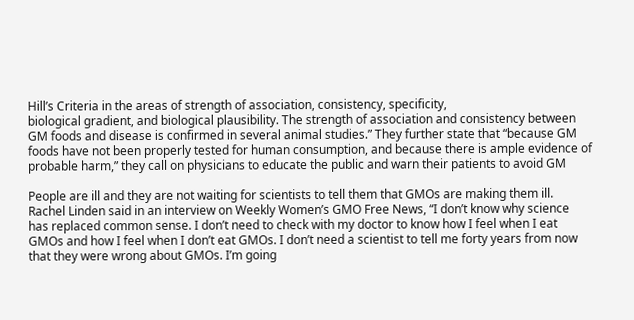Hill’s Criteria in the areas of strength of association, consistency, specificity,
biological gradient, and biological plausibility. The strength of association and consistency between
GM foods and disease is confirmed in several animal studies.” They further state that “because GM
foods have not been properly tested for human consumption, and because there is ample evidence of
probable harm,” they call on physicians to educate the public and warn their patients to avoid GM

People are ill and they are not waiting for scientists to tell them that GMOs are making them ill.
Rachel Linden said in an interview on Weekly Women’s GMO Free News, “I don’t know why science
has replaced common sense. I don’t need to check with my doctor to know how I feel when I eat
GMOs and how I feel when I don’t eat GMOs. I don’t need a scientist to tell me forty years from now
that they were wrong about GMOs. I’m going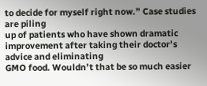to decide for myself right now.” Case studies are piling
up of patients who have shown dramatic improvement after taking their doctor’s advice and eliminating
GMO food. Wouldn’t that be so much easier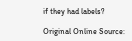if they had labels?

Original Online Source: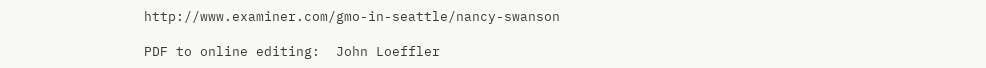http://www.examiner.com/gmo-in-seattle/nancy-swanson

PDF to online editing:  John Loeffler